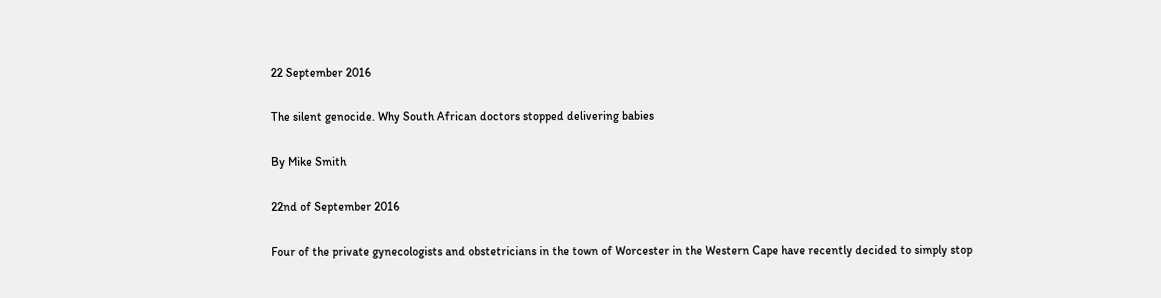22 September 2016

The silent genocide. Why South African doctors stopped delivering babies

By Mike Smith

22nd of September 2016

Four of the private gynecologists and obstetricians in the town of Worcester in the Western Cape have recently decided to simply stop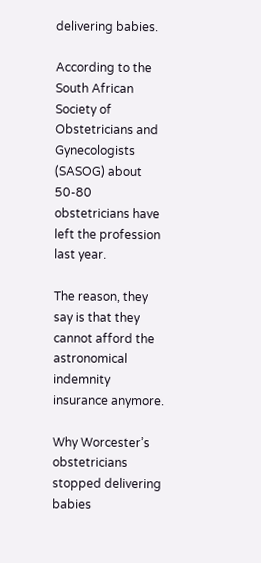delivering babies.

According to the South African Society of Obstetricians and Gynecologists (SASOG) about 50-80 obstetricians have left the profession last year.

The reason, they say is that they cannot afford the astronomical indemnity insurance anymore.

Why Worcester’s obstetricians stopped delivering babies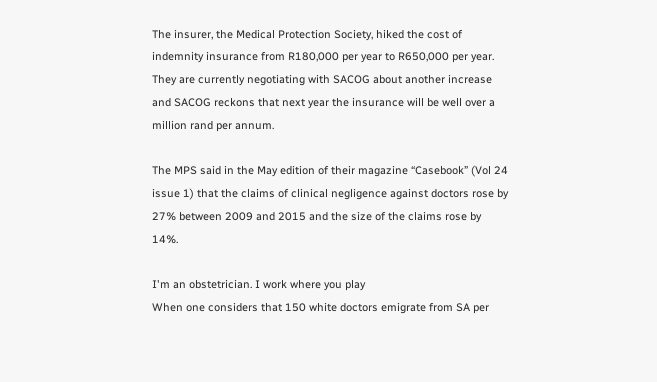The insurer, the Medical Protection Society, hiked the cost of indemnity insurance from R180,000 per year to R650,000 per year. They are currently negotiating with SACOG about another increase and SACOG reckons that next year the insurance will be well over a million rand per annum.

The MPS said in the May edition of their magazine “Casebook” (Vol 24 issue 1) that the claims of clinical negligence against doctors rose by 27% between 2009 and 2015 and the size of the claims rose by 14%.

I'm an obstetrician. I work where you play
When one considers that 150 white doctors emigrate from SA per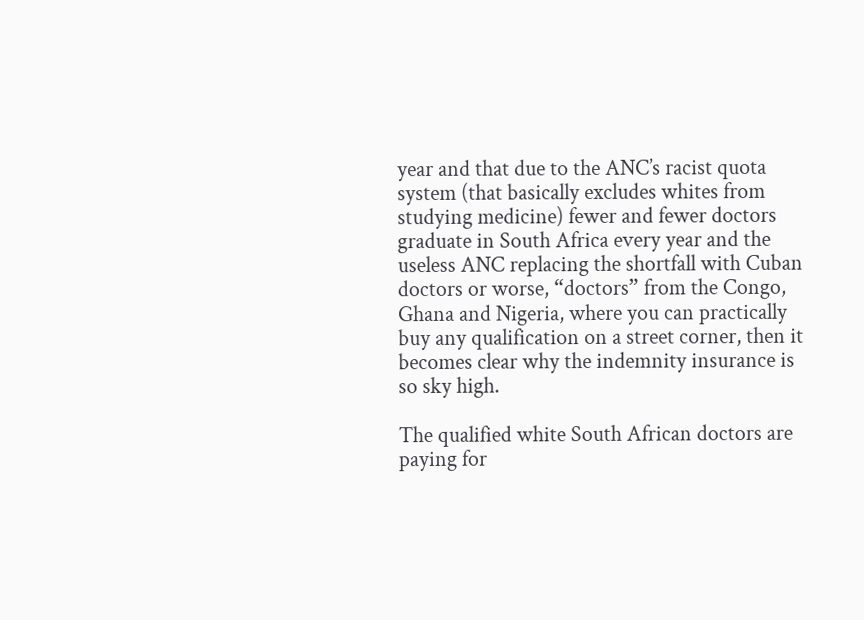year and that due to the ANC’s racist quota system (that basically excludes whites from studying medicine) fewer and fewer doctors graduate in South Africa every year and the useless ANC replacing the shortfall with Cuban doctors or worse, “doctors” from the Congo, Ghana and Nigeria, where you can practically buy any qualification on a street corner, then it becomes clear why the indemnity insurance is so sky high.

The qualified white South African doctors are paying for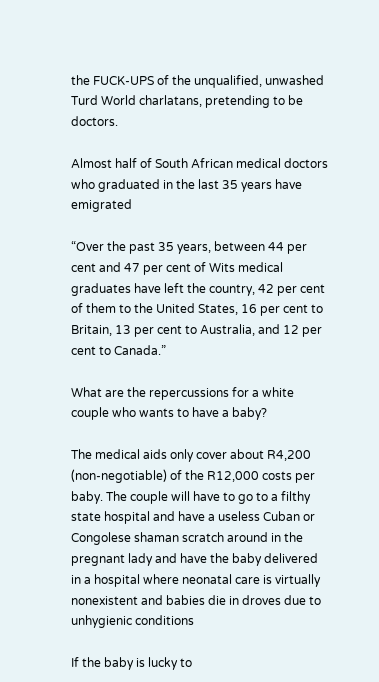the FUCK-UPS of the unqualified, unwashed Turd World charlatans, pretending to be doctors.

Almost half of South African medical doctors who graduated in the last 35 years have emigrated

“Over the past 35 years, between 44 per cent and 47 per cent of Wits medical graduates have left the country, 42 per cent of them to the United States, 16 per cent to Britain, 13 per cent to Australia, and 12 per cent to Canada.”

What are the repercussions for a white couple who wants to have a baby?

The medical aids only cover about R4,200 (non-negotiable) of the R12,000 costs per baby. The couple will have to go to a filthy state hospital and have a useless Cuban or Congolese shaman scratch around in the pregnant lady and have the baby delivered in a hospital where neonatal care is virtually nonexistent and babies die in droves due to unhygienic conditions

If the baby is lucky to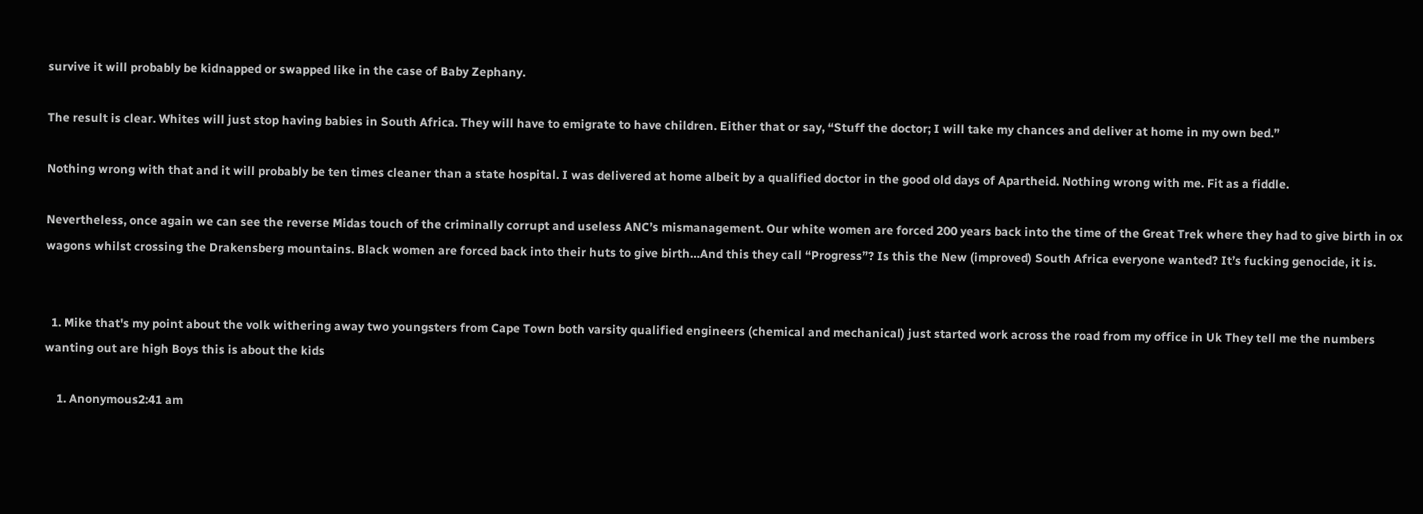survive it will probably be kidnapped or swapped like in the case of Baby Zephany.

The result is clear. Whites will just stop having babies in South Africa. They will have to emigrate to have children. Either that or say, “Stuff the doctor; I will take my chances and deliver at home in my own bed.”

Nothing wrong with that and it will probably be ten times cleaner than a state hospital. I was delivered at home albeit by a qualified doctor in the good old days of Apartheid. Nothing wrong with me. Fit as a fiddle.

Nevertheless, once again we can see the reverse Midas touch of the criminally corrupt and useless ANC’s mismanagement. Our white women are forced 200 years back into the time of the Great Trek where they had to give birth in ox wagons whilst crossing the Drakensberg mountains. Black women are forced back into their huts to give birth…And this they call “Progress”? Is this the New (improved) South Africa everyone wanted? It’s fucking genocide, it is.


  1. Mike that's my point about the volk withering away two youngsters from Cape Town both varsity qualified engineers (chemical and mechanical) just started work across the road from my office in Uk They tell me the numbers wanting out are high Boys this is about the kids

    1. Anonymous2:41 am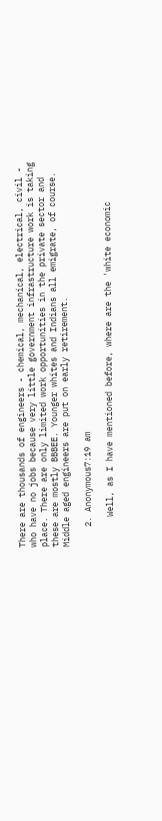There are thousands of engineers - chemical, mechanical, electrical, civil - who have no jobs because very little government infrastructure work is taking place. There are only limited work opportunities in the private sector and these are mostly BBBEE. Younger whites and Indians all emigrate, of course. Middle aged engineers are put on early retirement.

    2. Anonymous7:19 am

      Well, as I have mentioned before, where are the 'white economic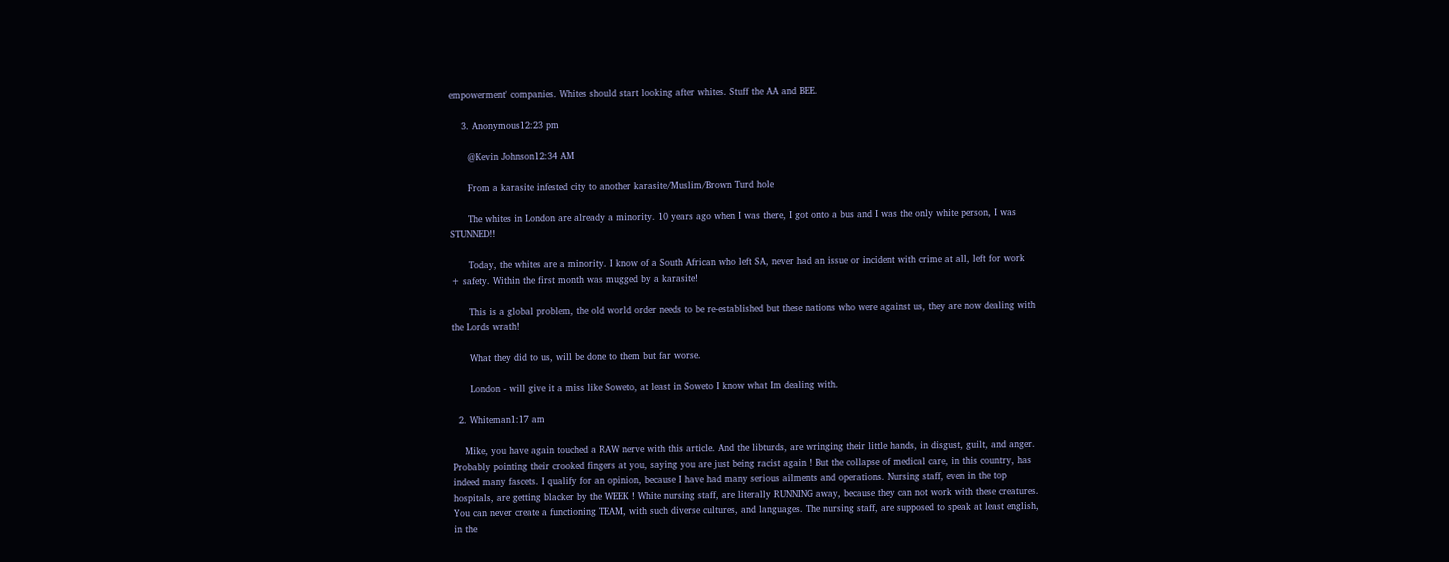empowerment' companies. Whites should start looking after whites. Stuff the AA and BEE.

    3. Anonymous12:23 pm

      @Kevin Johnson12:34 AM

      From a karasite infested city to another karasite/Muslim/Brown Turd hole

      The whites in London are already a minority. 10 years ago when I was there, I got onto a bus and I was the only white person, I was STUNNED!!

      Today, the whites are a minority. I know of a South African who left SA, never had an issue or incident with crime at all, left for work + safety. Within the first month was mugged by a karasite!

      This is a global problem, the old world order needs to be re-established but these nations who were against us, they are now dealing with the Lords wrath!

      What they did to us, will be done to them but far worse.

      London - will give it a miss like Soweto, at least in Soweto I know what Im dealing with.

  2. Whiteman1:17 am

    Mike, you have again touched a RAW nerve with this article. And the libturds, are wringing their little hands, in disgust, guilt, and anger. Probably pointing their crooked fingers at you, saying you are just being racist again ! But the collapse of medical care, in this country, has indeed many fascets. I qualify for an opinion, because I have had many serious ailments and operations. Nursing staff, even in the top hospitals, are getting blacker by the WEEK ! White nursing staff, are literally RUNNING away, because they can not work with these creatures. You can never create a functioning TEAM, with such diverse cultures, and languages. The nursing staff, are supposed to speak at least english, in the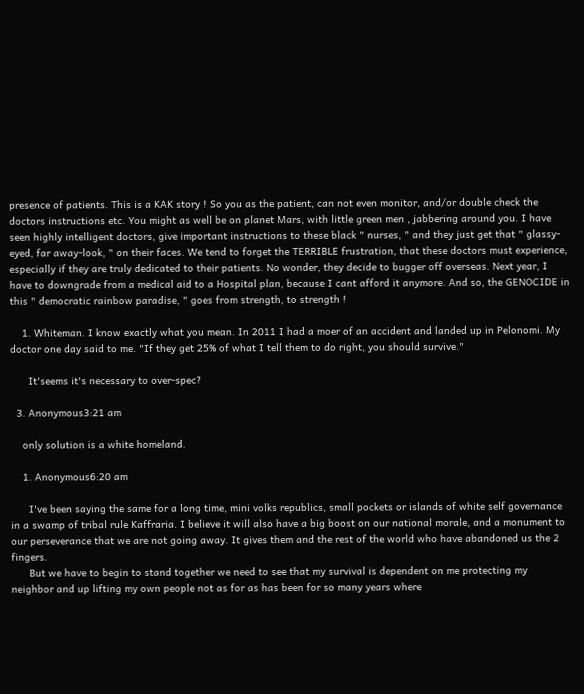presence of patients. This is a KAK story ! So you as the patient, can not even monitor, and/or double check the doctors instructions etc. You might as well be on planet Mars, with little green men , jabbering around you. I have seen highly intelligent doctors, give important instructions to these black " nurses, " and they just get that " glassy-eyed, far away-look, " on their faces. We tend to forget the TERRIBLE frustration, that these doctors must experience, especially if they are truly dedicated to their patients. No wonder, they decide to bugger off overseas. Next year, I have to downgrade from a medical aid to a Hospital plan, because I cant afford it anymore. And so, the GENOCIDE in this " democratic rainbow paradise, " goes from strength, to strength !

    1. Whiteman. I know exactly what you mean. In 2011 I had a moer of an accident and landed up in Pelonomi. My doctor one day said to me. "If they get 25% of what I tell them to do right, you should survive."

      It'seems it's necessary to over-spec?

  3. Anonymous3:21 am

    only solution is a white homeland.

    1. Anonymous6:20 am

      I've been saying the same for a long time, mini volks republics, small pockets or islands of white self governance in a swamp of tribal rule Kaffraria. I believe it will also have a big boost on our national morale, and a monument to our perseverance that we are not going away. It gives them and the rest of the world who have abandoned us the 2 fingers.
      But we have to begin to stand together we need to see that my survival is dependent on me protecting my neighbor and up lifting my own people not as for as has been for so many years where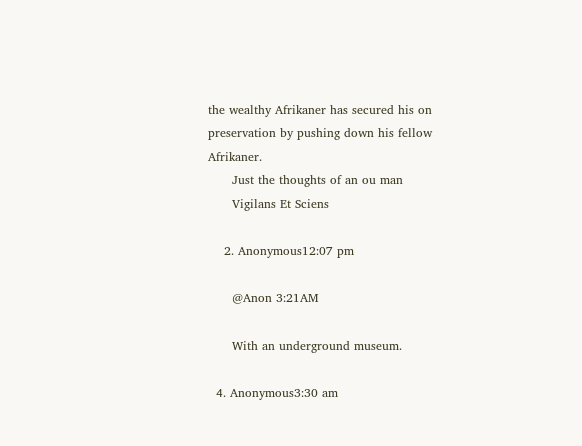the wealthy Afrikaner has secured his on preservation by pushing down his fellow Afrikaner.
      Just the thoughts of an ou man
      Vigilans Et Sciens

    2. Anonymous12:07 pm

      @Anon 3:21AM

      With an underground museum.

  4. Anonymous3:30 am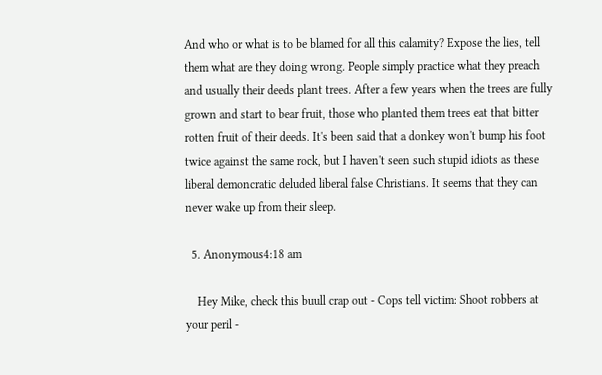And who or what is to be blamed for all this calamity? Expose the lies, tell them what are they doing wrong. People simply practice what they preach and usually their deeds plant trees. After a few years when the trees are fully grown and start to bear fruit, those who planted them trees eat that bitter rotten fruit of their deeds. It's been said that a donkey won't bump his foot twice against the same rock, but I haven't seen such stupid idiots as these liberal demoncratic deluded liberal false Christians. It seems that they can never wake up from their sleep.

  5. Anonymous4:18 am

    Hey Mike, check this buull crap out - Cops tell victim: Shoot robbers at your peril -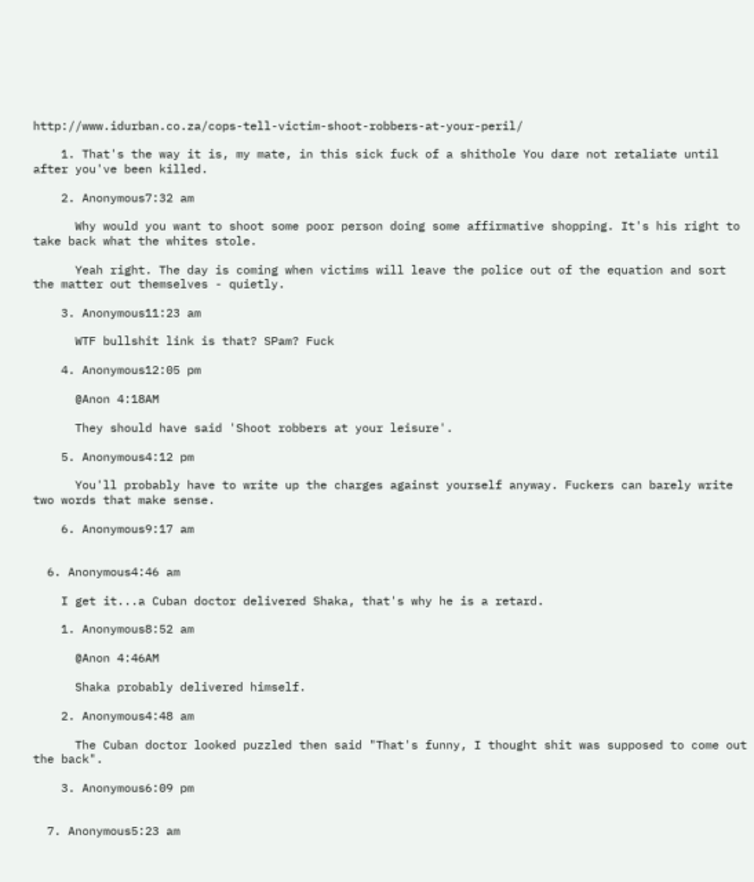http://www.idurban.co.za/cops-tell-victim-shoot-robbers-at-your-peril/

    1. That's the way it is, my mate, in this sick fuck of a shithole You dare not retaliate until after you've been killed.

    2. Anonymous7:32 am

      Why would you want to shoot some poor person doing some affirmative shopping. It's his right to take back what the whites stole.

      Yeah right. The day is coming when victims will leave the police out of the equation and sort the matter out themselves - quietly.

    3. Anonymous11:23 am

      WTF bullshit link is that? SPam? Fuck

    4. Anonymous12:05 pm

      @Anon 4:18AM

      They should have said 'Shoot robbers at your leisure'.

    5. Anonymous4:12 pm

      You'll probably have to write up the charges against yourself anyway. Fuckers can barely write two words that make sense.

    6. Anonymous9:17 am


  6. Anonymous4:46 am

    I get it...a Cuban doctor delivered Shaka, that's why he is a retard.

    1. Anonymous8:52 am

      @Anon 4:46AM

      Shaka probably delivered himself.

    2. Anonymous4:48 am

      The Cuban doctor looked puzzled then said "That's funny, I thought shit was supposed to come out the back".

    3. Anonymous6:09 pm


  7. Anonymous5:23 am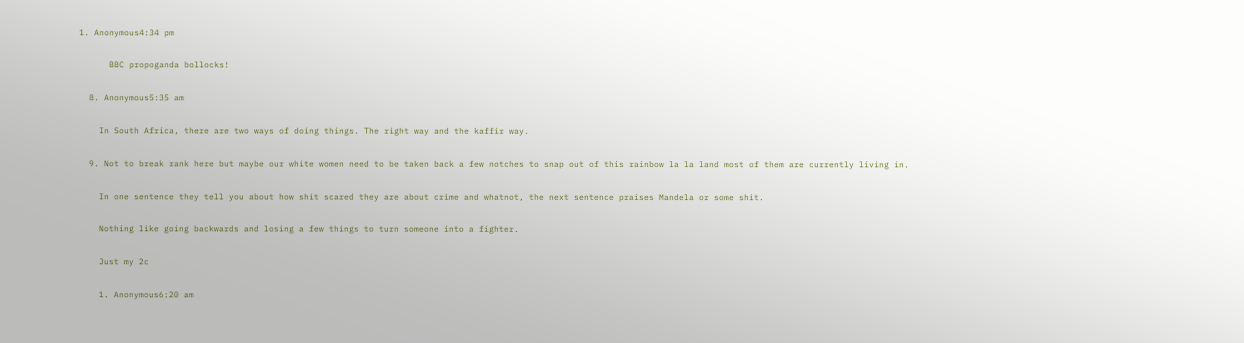1. Anonymous4:34 pm

      BBC propoganda bollocks!

  8. Anonymous5:35 am

    In South Africa, there are two ways of doing things. The right way and the kaffir way.

  9. Not to break rank here but maybe our white women need to be taken back a few notches to snap out of this rainbow la la land most of them are currently living in.

    In one sentence they tell you about how shit scared they are about crime and whatnot, the next sentence praises Mandela or some shit.

    Nothing like going backwards and losing a few things to turn someone into a fighter.

    Just my 2c

    1. Anonymous6:20 am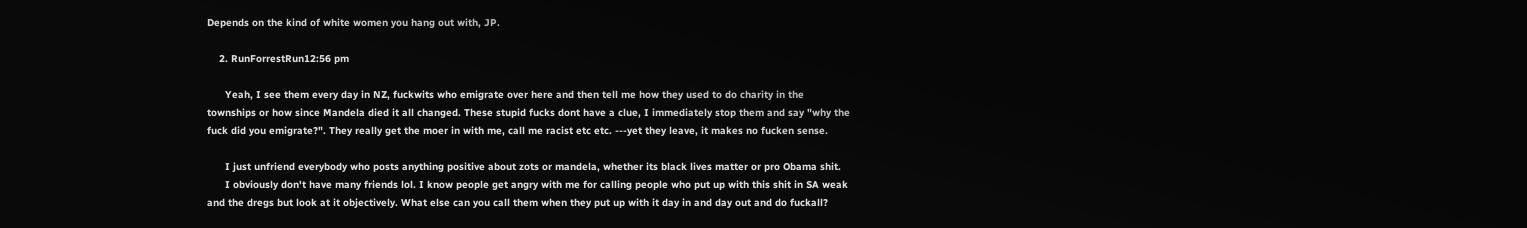Depends on the kind of white women you hang out with, JP.

    2. RunForrestRun12:56 pm

      Yeah, I see them every day in NZ, fuckwits who emigrate over here and then tell me how they used to do charity in the townships or how since Mandela died it all changed. These stupid fucks dont have a clue, I immediately stop them and say "why the fuck did you emigrate?". They really get the moer in with me, call me racist etc etc. ---yet they leave, it makes no fucken sense.

      I just unfriend everybody who posts anything positive about zots or mandela, whether its black lives matter or pro Obama shit.
      I obviously don't have many friends lol. I know people get angry with me for calling people who put up with this shit in SA weak and the dregs but look at it objectively. What else can you call them when they put up with it day in and day out and do fuckall?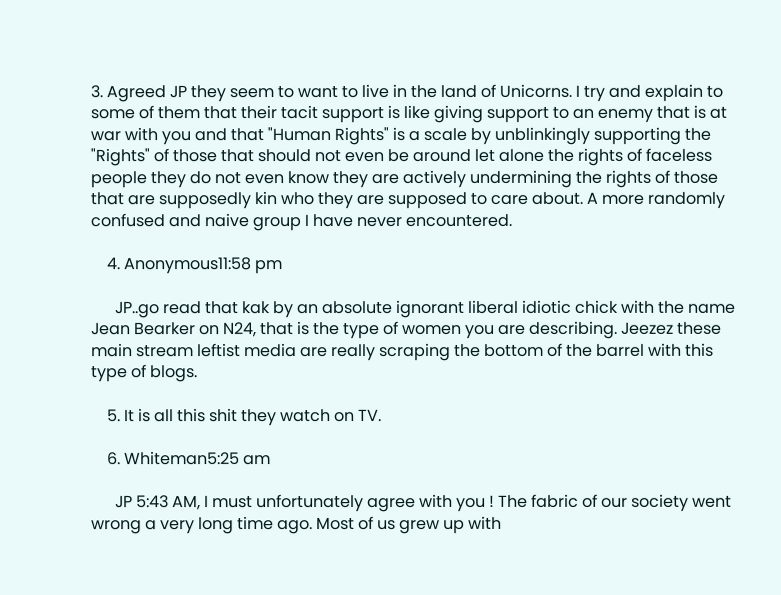3. Agreed JP they seem to want to live in the land of Unicorns. I try and explain to some of them that their tacit support is like giving support to an enemy that is at war with you and that "Human Rights" is a scale by unblinkingly supporting the "Rights" of those that should not even be around let alone the rights of faceless people they do not even know they are actively undermining the rights of those that are supposedly kin who they are supposed to care about. A more randomly confused and naive group I have never encountered.

    4. Anonymous11:58 pm

      JP..go read that kak by an absolute ignorant liberal idiotic chick with the name Jean Bearker on N24, that is the type of women you are describing. Jeezez these main stream leftist media are really scraping the bottom of the barrel with this type of blogs.

    5. It is all this shit they watch on TV.

    6. Whiteman5:25 am

      JP 5:43 AM, I must unfortunately agree with you ! The fabric of our society went wrong a very long time ago. Most of us grew up with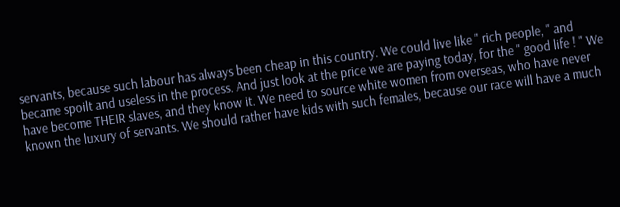servants, because such labour has always been cheap in this country. We could live like " rich people, " and became spoilt and useless in the process. And just look at the price we are paying today, for the " good life ! " We have become THEIR slaves, and they know it. We need to source white women from overseas, who have never known the luxury of servants. We should rather have kids with such females, because our race will have a much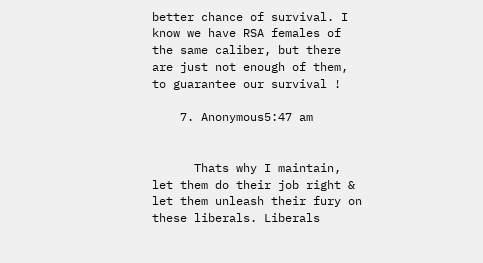better chance of survival. I know we have RSA females of the same caliber, but there are just not enough of them, to guarantee our survival !

    7. Anonymous5:47 am


      Thats why I maintain, let them do their job right & let them unleash their fury on these liberals. Liberals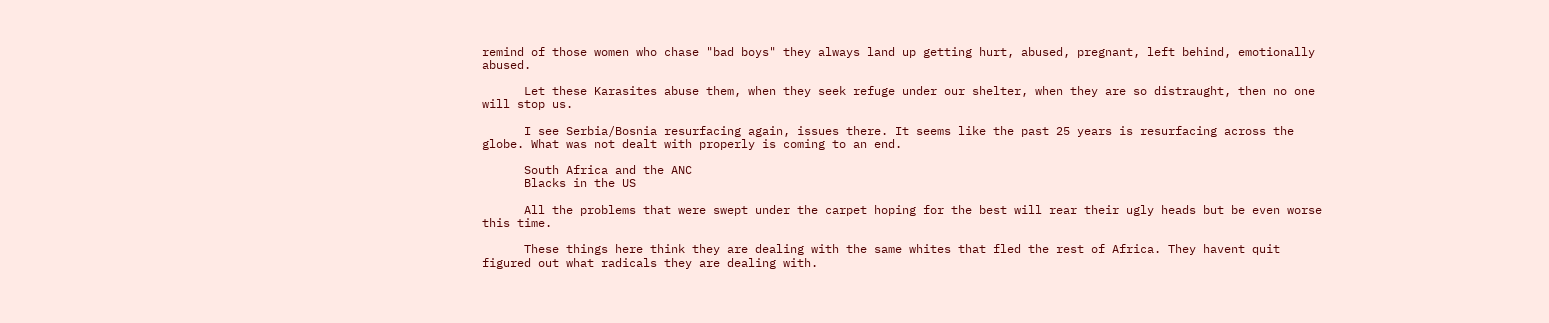remind of those women who chase "bad boys" they always land up getting hurt, abused, pregnant, left behind, emotionally abused.

      Let these Karasites abuse them, when they seek refuge under our shelter, when they are so distraught, then no one will stop us.

      I see Serbia/Bosnia resurfacing again, issues there. It seems like the past 25 years is resurfacing across the globe. What was not dealt with properly is coming to an end.

      South Africa and the ANC
      Blacks in the US

      All the problems that were swept under the carpet hoping for the best will rear their ugly heads but be even worse this time.

      These things here think they are dealing with the same whites that fled the rest of Africa. They havent quit figured out what radicals they are dealing with.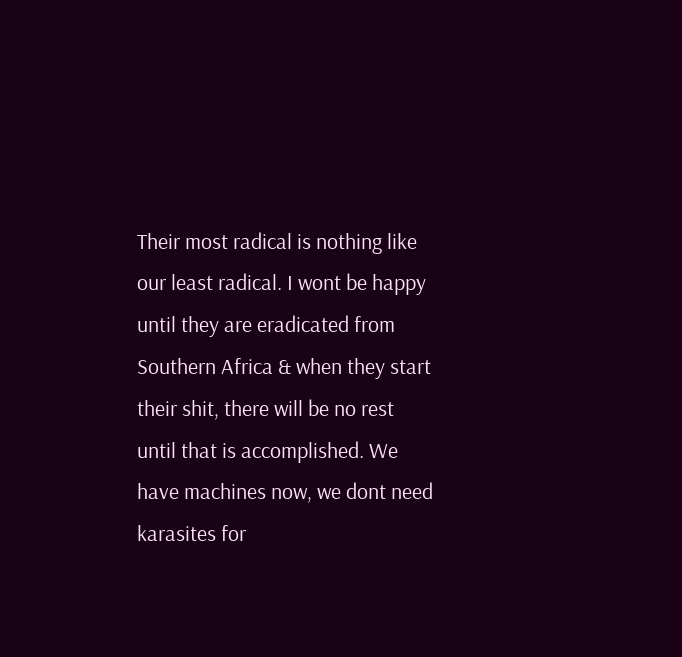Their most radical is nothing like our least radical. I wont be happy until they are eradicated from Southern Africa & when they start their shit, there will be no rest until that is accomplished. We have machines now, we dont need karasites for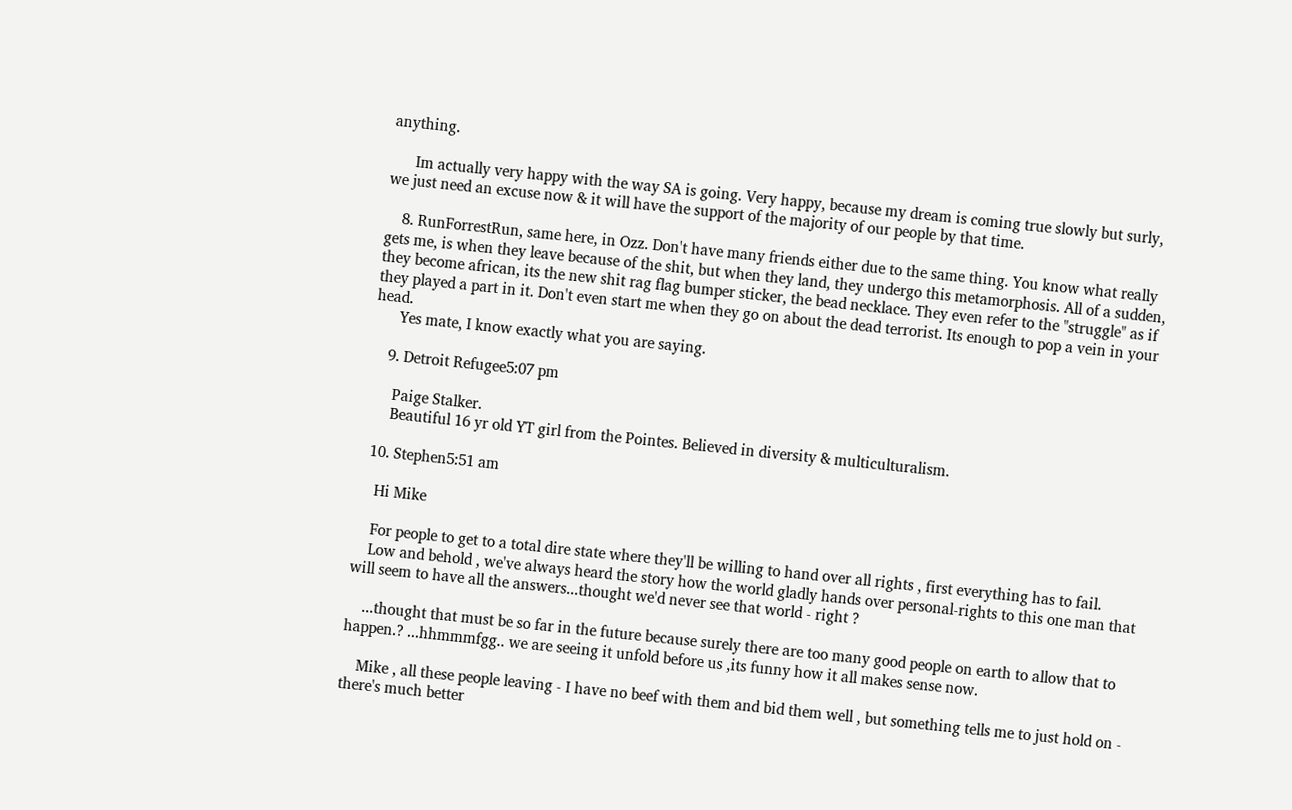anything.

      Im actually very happy with the way SA is going. Very happy, because my dream is coming true slowly but surly, we just need an excuse now & it will have the support of the majority of our people by that time.

    8. RunForrestRun, same here, in Ozz. Don't have many friends either due to the same thing. You know what really gets me, is when they leave because of the shit, but when they land, they undergo this metamorphosis. All of a sudden, they become african, its the new shit rag flag bumper sticker, the bead necklace. They even refer to the "struggle" as if they played a part in it. Don't even start me when they go on about the dead terrorist. Its enough to pop a vein in your head.
      Yes mate, I know exactly what you are saying.

    9. Detroit Refugee5:07 pm

      Paige Stalker.
      Beautiful 16 yr old YT girl from the Pointes. Believed in diversity & multiculturalism.

  10. Stephen5:51 am

    Hi Mike

    For people to get to a total dire state where they'll be willing to hand over all rights , first everything has to fail.
    Low and behold , we've always heard the story how the world gladly hands over personal-rights to this one man that will seem to have all the answers...thought we'd never see that world - right ?

    ...thought that must be so far in the future because surely there are too many good people on earth to allow that to happen.? ...hhmmmfgg.. we are seeing it unfold before us ,its funny how it all makes sense now.

    Mike , all these people leaving - I have no beef with them and bid them well , but something tells me to just hold on - there's much better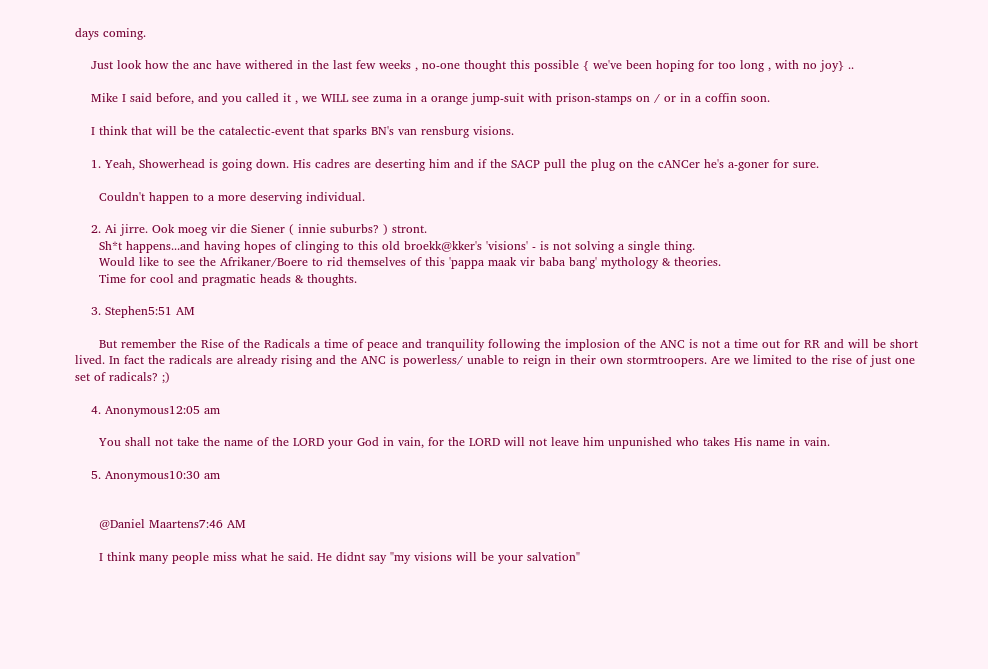days coming.

    Just look how the anc have withered in the last few weeks , no-one thought this possible { we've been hoping for too long , with no joy} ..

    Mike I said before, and you called it , we WILL see zuma in a orange jump-suit with prison-stamps on / or in a coffin soon.

    I think that will be the catalectic-event that sparks BN's van rensburg visions.

    1. Yeah, Showerhead is going down. His cadres are deserting him and if the SACP pull the plug on the cANCer he's a-goner for sure.

      Couldn't happen to a more deserving individual.

    2. Ai jirre. Ook moeg vir die Siener ( innie suburbs? ) stront.
      Sh*t happens...and having hopes of clinging to this old broekk@kker's 'visions' - is not solving a single thing.
      Would like to see the Afrikaner/Boere to rid themselves of this 'pappa maak vir baba bang' mythology & theories.
      Time for cool and pragmatic heads & thoughts.

    3. Stephen5:51 AM

      But remember the Rise of the Radicals a time of peace and tranquility following the implosion of the ANC is not a time out for RR and will be short lived. In fact the radicals are already rising and the ANC is powerless/ unable to reign in their own stormtroopers. Are we limited to the rise of just one set of radicals? ;)

    4. Anonymous12:05 am

      You shall not take the name of the LORD your God in vain, for the LORD will not leave him unpunished who takes His name in vain.

    5. Anonymous10:30 am


      @Daniel Maartens7:46 AM

      I think many people miss what he said. He didnt say "my visions will be your salvation"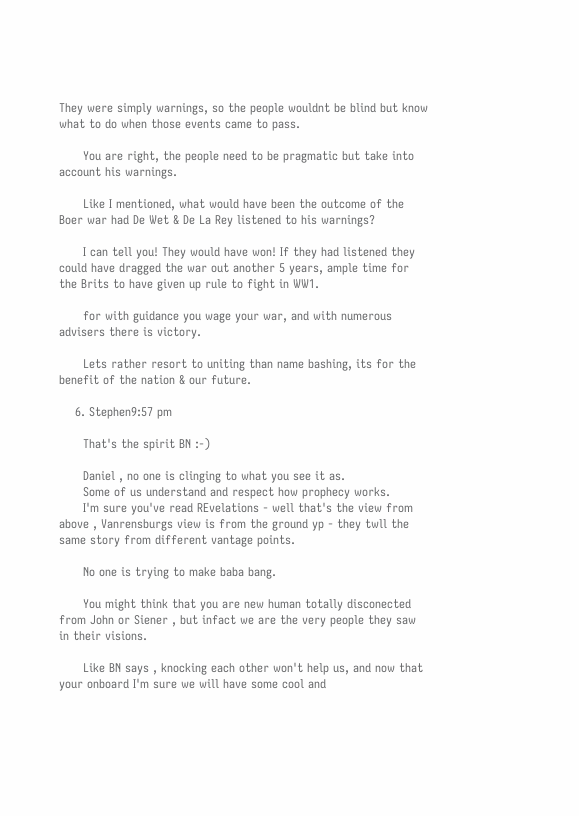They were simply warnings, so the people wouldnt be blind but know what to do when those events came to pass.

      You are right, the people need to be pragmatic but take into account his warnings.

      Like I mentioned, what would have been the outcome of the Boer war had De Wet & De La Rey listened to his warnings?

      I can tell you! They would have won! If they had listened they could have dragged the war out another 5 years, ample time for the Brits to have given up rule to fight in WW1.

      for with guidance you wage your war, and with numerous advisers there is victory.

      Lets rather resort to uniting than name bashing, its for the benefit of the nation & our future.

    6. Stephen9:57 pm

      That's the spirit BN :-)

      Daniel , no one is clinging to what you see it as.
      Some of us understand and respect how prophecy works.
      I'm sure you've read REvelations - well that's the view from above , Vanrensburgs view is from the ground yp - they twll the same story from different vantage points.

      No one is trying to make baba bang.

      You might think that you are new human totally disconected from John or Siener , but infact we are the very people they saw in their visions.

      Like BN says , knocking each other won't help us, and now that your onboard I'm sure we will have some cool and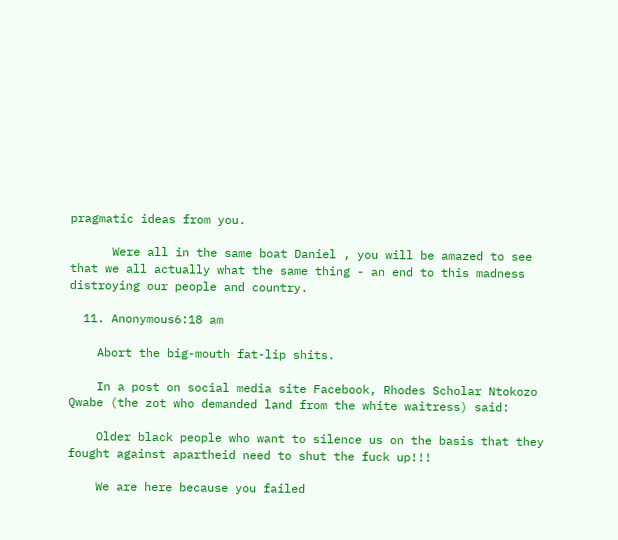pragmatic ideas from you.

      Were all in the same boat Daniel , you will be amazed to see that we all actually what the same thing - an end to this madness distroying our people and country.

  11. Anonymous6:18 am

    Abort the big-mouth fat-lip shits.

    In a post on social media site Facebook, Rhodes Scholar Ntokozo Qwabe (the zot who demanded land from the white waitress) said:

    Older black people who want to silence us on the basis that they fought against apartheid need to shut the fuck up!!!

    We are here because you failed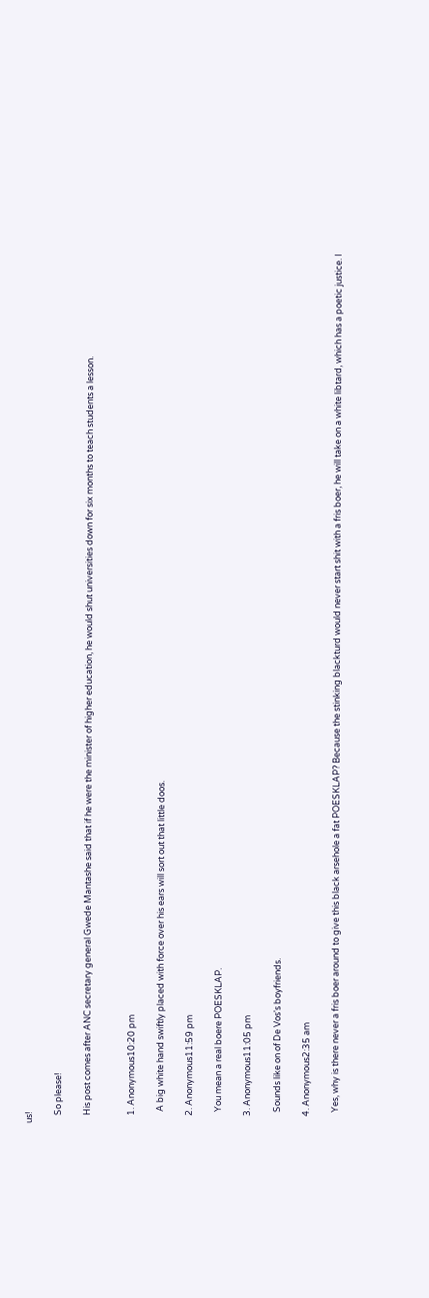us!

    So please!

    His post comes after ANC secretary general Gwede Mantashe said that if he were the minister of higher education, he would shut universities down for six months to teach students a lesson.


    1. Anonymous10:20 pm

      A big white hand swiftly placed with force over his ears will sort out that little doos.

    2. Anonymous11:59 pm

      You mean a real boere POESKLAP.

    3. Anonymous11:05 pm

      Sounds like on of De Vos's boyfriends.

    4. Anonymous2:35 am

      Yes, why is there never a fris boer around to give this black arsehole a fat POESKLAP? Because the stinking blackturd would never start shit with a fris boer, he will take on a white libtard, which has a poetic justice. I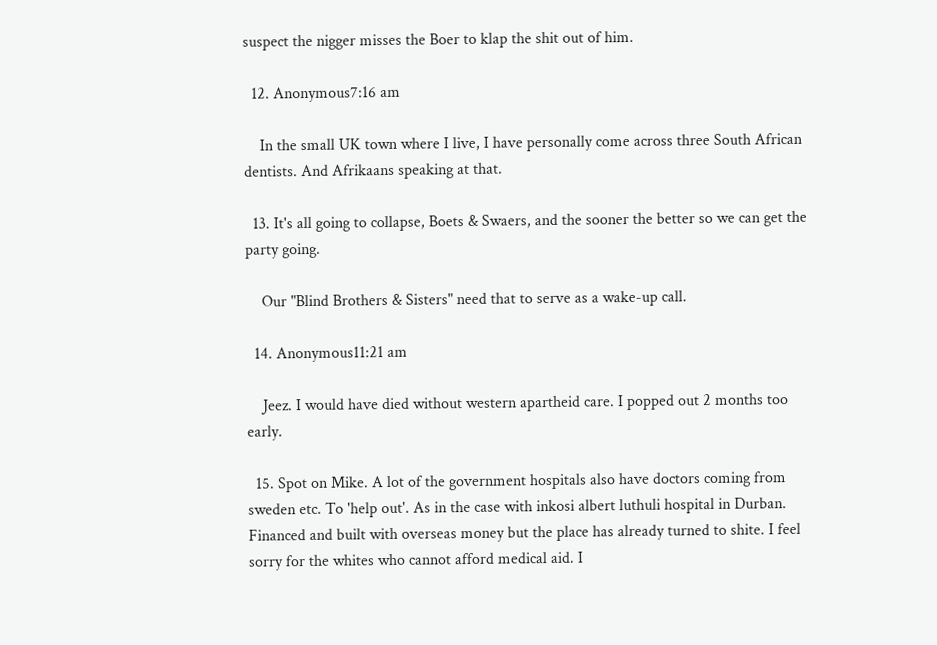suspect the nigger misses the Boer to klap the shit out of him.

  12. Anonymous7:16 am

    In the small UK town where I live, I have personally come across three South African dentists. And Afrikaans speaking at that.

  13. It's all going to collapse, Boets & Swaers, and the sooner the better so we can get the party going.

    Our "Blind Brothers & Sisters" need that to serve as a wake-up call.

  14. Anonymous11:21 am

    Jeez. I would have died without western apartheid care. I popped out 2 months too early.

  15. Spot on Mike. A lot of the government hospitals also have doctors coming from sweden etc. To 'help out'. As in the case with inkosi albert luthuli hospital in Durban. Financed and built with overseas money but the place has already turned to shite. I feel sorry for the whites who cannot afford medical aid. I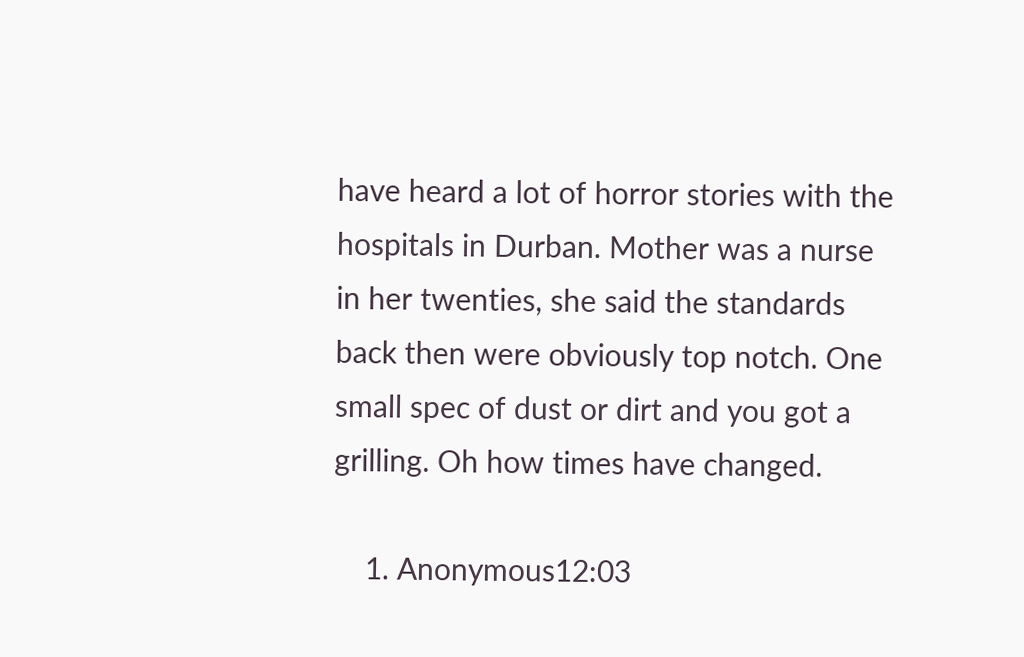have heard a lot of horror stories with the hospitals in Durban. Mother was a nurse in her twenties, she said the standards back then were obviously top notch. One small spec of dust or dirt and you got a grilling. Oh how times have changed.

    1. Anonymous12:03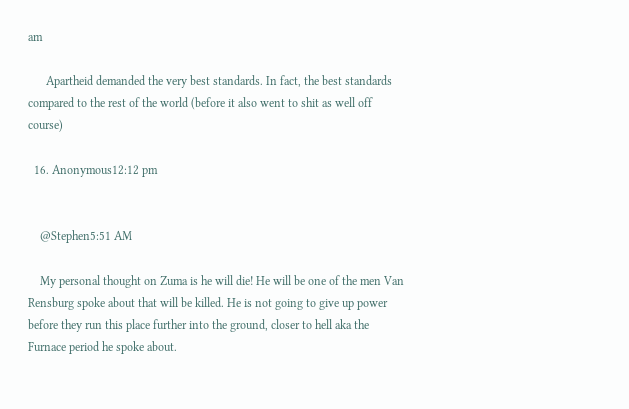am

      Apartheid demanded the very best standards. In fact, the best standards compared to the rest of the world (before it also went to shit as well off course)

  16. Anonymous12:12 pm


    @Stephen5:51 AM

    My personal thought on Zuma is he will die! He will be one of the men Van Rensburg spoke about that will be killed. He is not going to give up power before they run this place further into the ground, closer to hell aka the Furnace period he spoke about.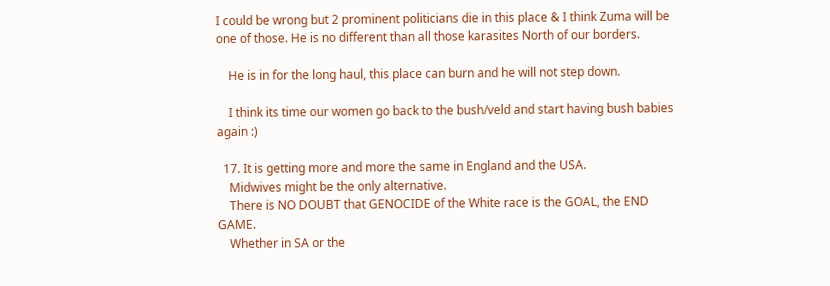I could be wrong but 2 prominent politicians die in this place & I think Zuma will be one of those. He is no different than all those karasites North of our borders.

    He is in for the long haul, this place can burn and he will not step down.

    I think its time our women go back to the bush/veld and start having bush babies again :)

  17. It is getting more and more the same in England and the USA.
    Midwives might be the only alternative.
    There is NO DOUBT that GENOCIDE of the White race is the GOAL, the END GAME.
    Whether in SA or the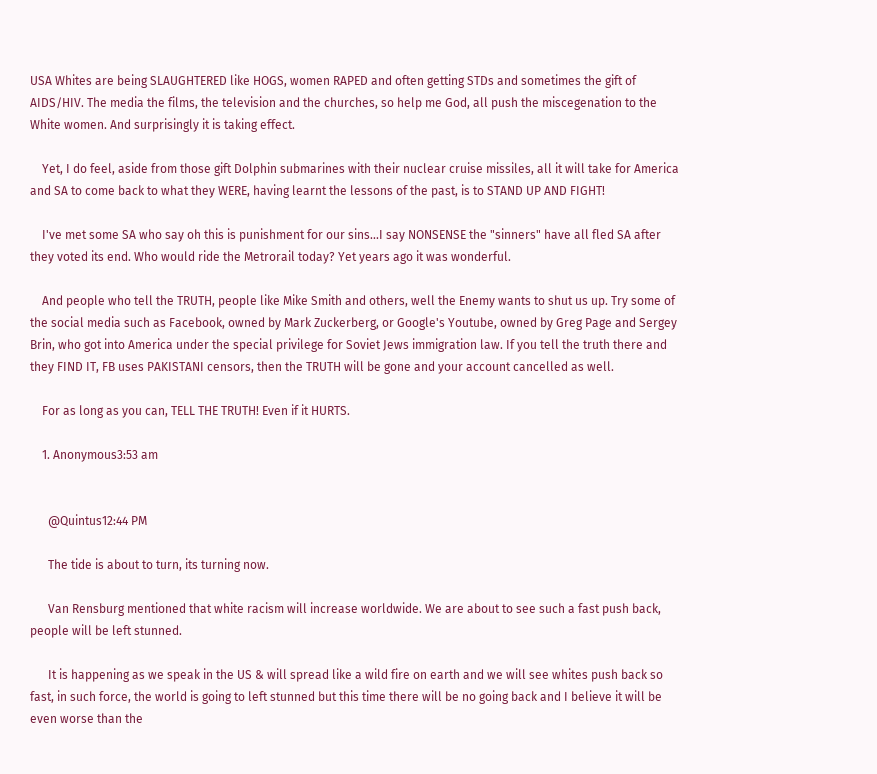USA Whites are being SLAUGHTERED like HOGS, women RAPED and often getting STDs and sometimes the gift of AIDS/HIV. The media the films, the television and the churches, so help me God, all push the miscegenation to the White women. And surprisingly it is taking effect.

    Yet, I do feel, aside from those gift Dolphin submarines with their nuclear cruise missiles, all it will take for America and SA to come back to what they WERE, having learnt the lessons of the past, is to STAND UP AND FIGHT!

    I've met some SA who say oh this is punishment for our sins...I say NONSENSE the "sinners" have all fled SA after they voted its end. Who would ride the Metrorail today? Yet years ago it was wonderful.

    And people who tell the TRUTH, people like Mike Smith and others, well the Enemy wants to shut us up. Try some of the social media such as Facebook, owned by Mark Zuckerberg, or Google's Youtube, owned by Greg Page and Sergey Brin, who got into America under the special privilege for Soviet Jews immigration law. If you tell the truth there and they FIND IT, FB uses PAKISTANI censors, then the TRUTH will be gone and your account cancelled as well.

    For as long as you can, TELL THE TRUTH! Even if it HURTS.

    1. Anonymous3:53 am


      @Quintus12:44 PM

      The tide is about to turn, its turning now.

      Van Rensburg mentioned that white racism will increase worldwide. We are about to see such a fast push back, people will be left stunned.

      It is happening as we speak in the US & will spread like a wild fire on earth and we will see whites push back so fast, in such force, the world is going to left stunned but this time there will be no going back and I believe it will be even worse than the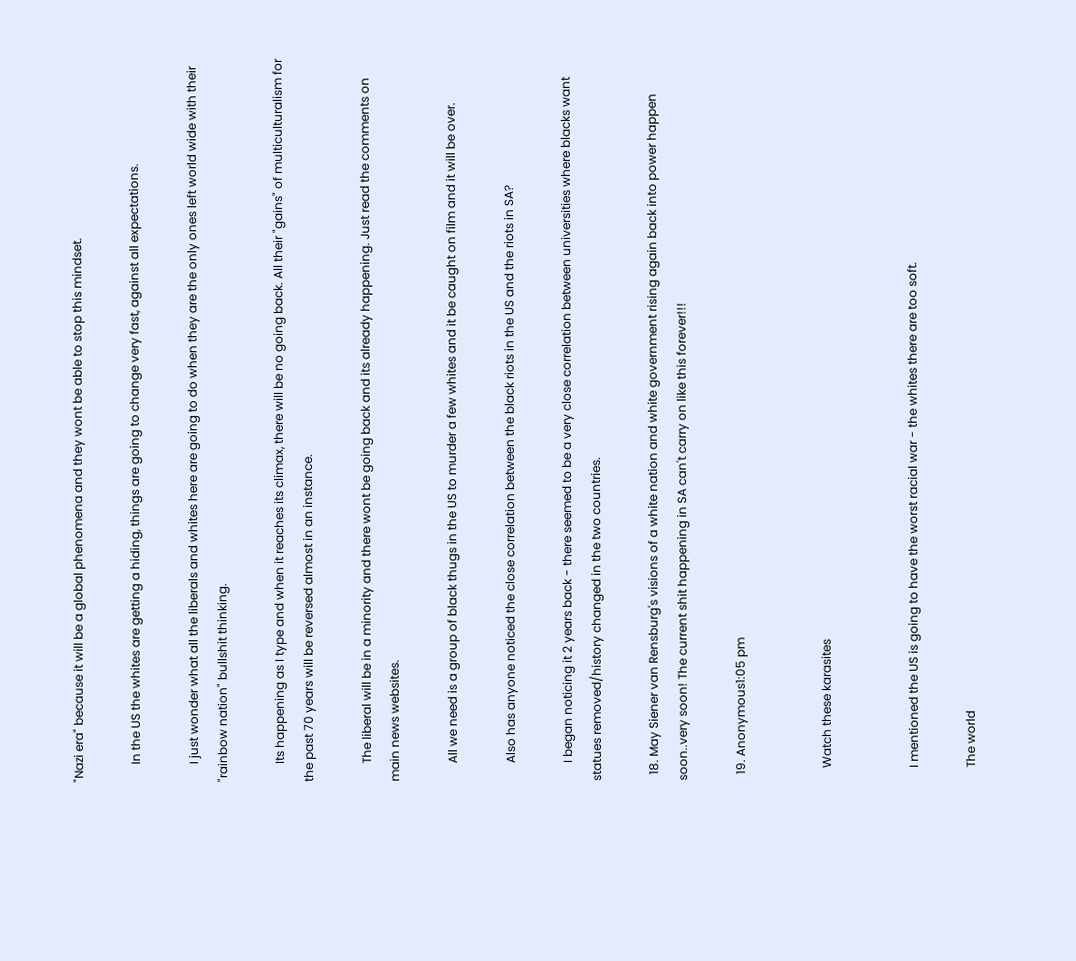"Nazi era" because it will be a global phenomena and they wont be able to stop this mindset.

      In the US the whites are getting a hiding, things are going to change very fast, against all expectations.

      I just wonder what all the liberals and whites here are going to do when they are the only ones left world wide with their "rainbow nation" bullshit thinking.

      Its happening as I type and when it reaches its climax, there will be no going back. All their "gains" of multiculturalism for the past 70 years will be reversed almost in an instance.

      The liberal will be in a minority and there wont be going back and its already happening. Just read the comments on main news websites.

      All we need is a group of black thugs in the US to murder a few whites and it be caught on film and it will be over.

      Also has anyone noticed the close correlation between the black riots in the US and the riots in SA?

      I began noticing it 2 years back - there seemed to be a very close correlation between universities where blacks want statues removed/history changed in the two countries.

  18. May Siener van Rensburg's visions of a white nation and white government rising again back into power happen soon..very soon! The current shit happening in SA can't carry on like this forever!!!

  19. Anonymous1:05 pm


    Watch these karasites


    I mentioned the US is going to have the worst racial war - the whites there are too soft.

    The world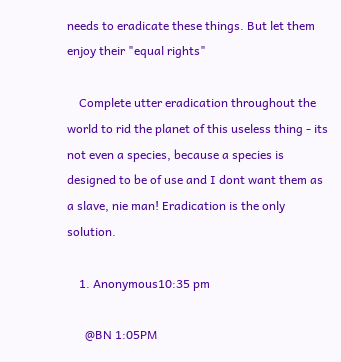needs to eradicate these things. But let them enjoy their "equal rights"

    Complete utter eradication throughout the world to rid the planet of this useless thing - its not even a species, because a species is designed to be of use and I dont want them as a slave, nie man! Eradication is the only solution.

    1. Anonymous10:35 pm

      @BN 1:05PM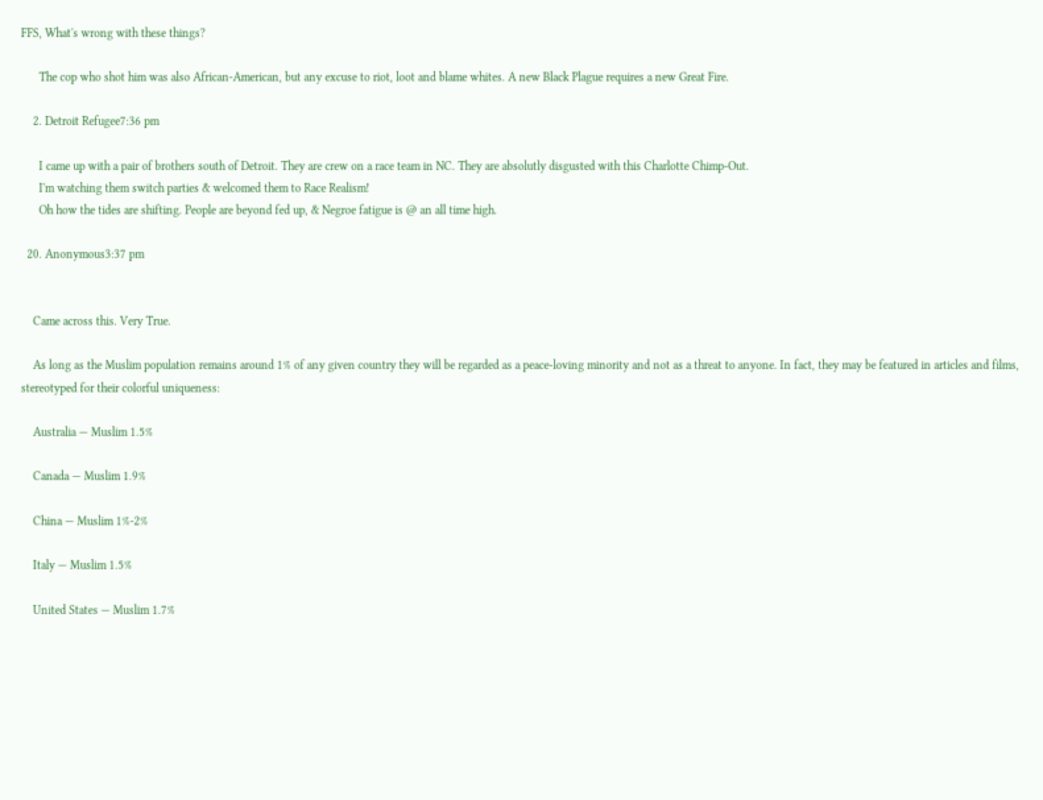FFS, What's wrong with these things?

      The cop who shot him was also African-American, but any excuse to riot, loot and blame whites. A new Black Plague requires a new Great Fire.

    2. Detroit Refugee7:36 pm

      I came up with a pair of brothers south of Detroit. They are crew on a race team in NC. They are absolutly disgusted with this Charlotte Chimp-Out.
      I'm watching them switch parties & welcomed them to Race Realism!
      Oh how the tides are shifting. People are beyond fed up, & Negroe fatigue is @ an all time high.

  20. Anonymous3:37 pm


    Came across this. Very True.

    As long as the Muslim population remains around 1% of any given country they will be regarded as a peace-loving minority and not as a threat to anyone. In fact, they may be featured in articles and films, stereotyped for their colorful uniqueness:

    Australia — Muslim 1.5%

    Canada — Muslim 1.9%

    China — Muslim 1%-2%

    Italy — Muslim 1.5%

    United States — Muslim 1.7%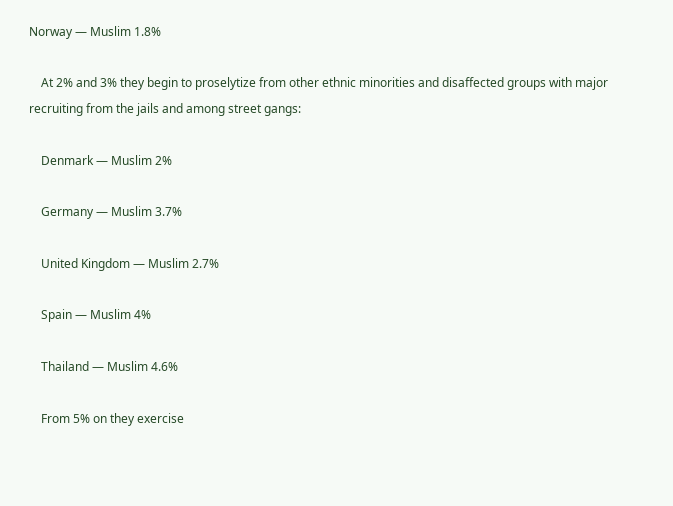Norway — Muslim 1.8%

    At 2% and 3% they begin to proselytize from other ethnic minorities and disaffected groups with major recruiting from the jails and among street gangs:

    Denmark — Muslim 2%

    Germany — Muslim 3.7%

    United Kingdom — Muslim 2.7%

    Spain — Muslim 4%

    Thailand — Muslim 4.6%

    From 5% on they exercise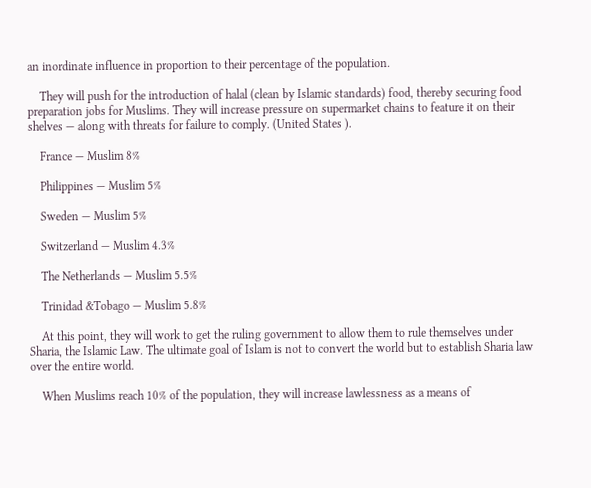an inordinate influence in proportion to their percentage of the population.

    They will push for the introduction of halal (clean by Islamic standards) food, thereby securing food preparation jobs for Muslims. They will increase pressure on supermarket chains to feature it on their shelves — along with threats for failure to comply. (United States ).

    France — Muslim 8%

    Philippines — Muslim 5%

    Sweden — Muslim 5%

    Switzerland — Muslim 4.3%

    The Netherlands — Muslim 5.5%

    Trinidad &Tobago — Muslim 5.8%

    At this point, they will work to get the ruling government to allow them to rule themselves under Sharia, the Islamic Law. The ultimate goal of Islam is not to convert the world but to establish Sharia law over the entire world.

    When Muslims reach 10% of the population, they will increase lawlessness as a means of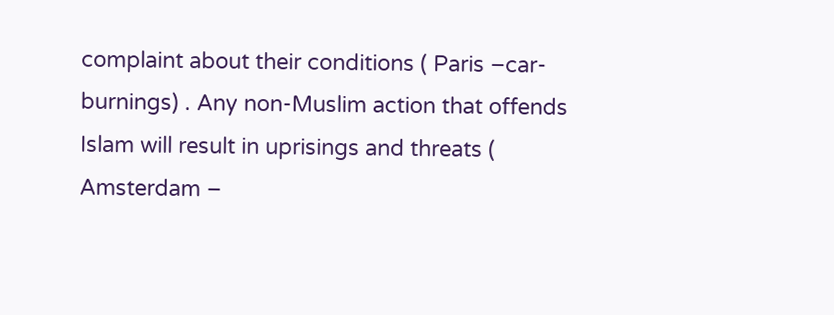complaint about their conditions ( Paris –car-burnings) . Any non-Muslim action that offends Islam will result in uprisings and threats ( Amsterdam –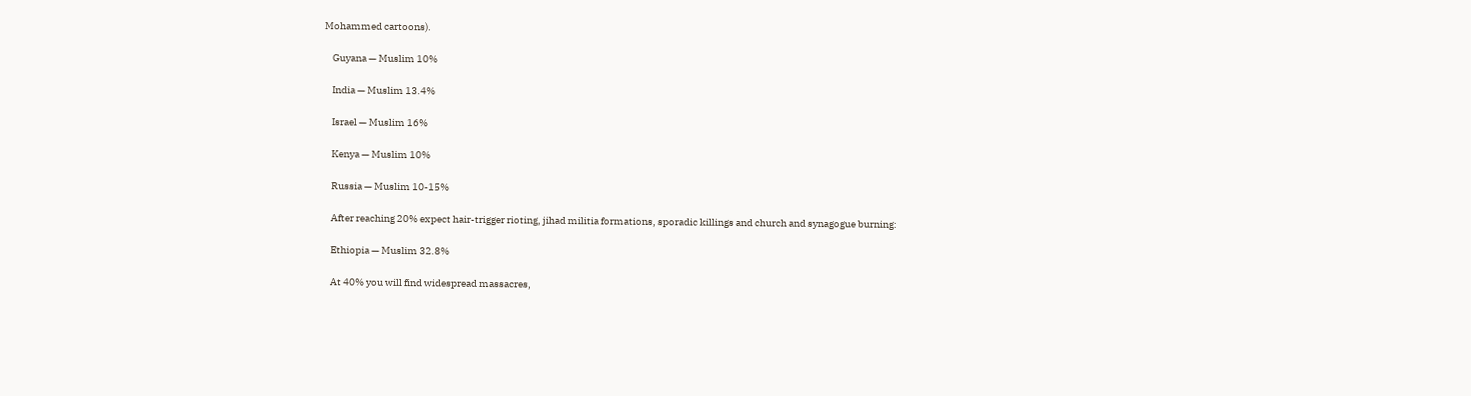Mohammed cartoons).

    Guyana — Muslim 10%

    India — Muslim 13.4%

    Israel — Muslim 16%

    Kenya — Muslim 10%

    Russia — Muslim 10-15%

    After reaching 20% expect hair-trigger rioting, jihad militia formations, sporadic killings and church and synagogue burning:

    Ethiopia — Muslim 32.8%

    At 40% you will find widespread massacres,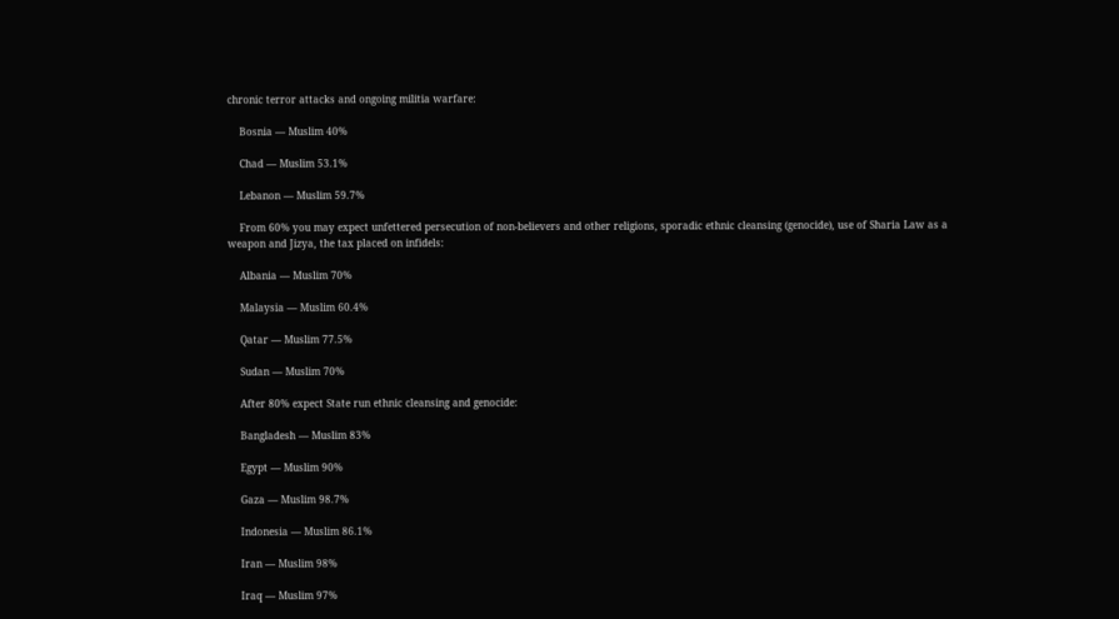chronic terror attacks and ongoing militia warfare:

    Bosnia — Muslim 40%

    Chad — Muslim 53.1%

    Lebanon — Muslim 59.7%

    From 60% you may expect unfettered persecution of non-believers and other religions, sporadic ethnic cleansing (genocide), use of Sharia Law as a weapon and Jizya, the tax placed on infidels:

    Albania — Muslim 70%

    Malaysia — Muslim 60.4%

    Qatar — Muslim 77.5%

    Sudan — Muslim 70%

    After 80% expect State run ethnic cleansing and genocide:

    Bangladesh — Muslim 83%

    Egypt — Muslim 90%

    Gaza — Muslim 98.7%

    Indonesia — Muslim 86.1%

    Iran — Muslim 98%

    Iraq — Muslim 97%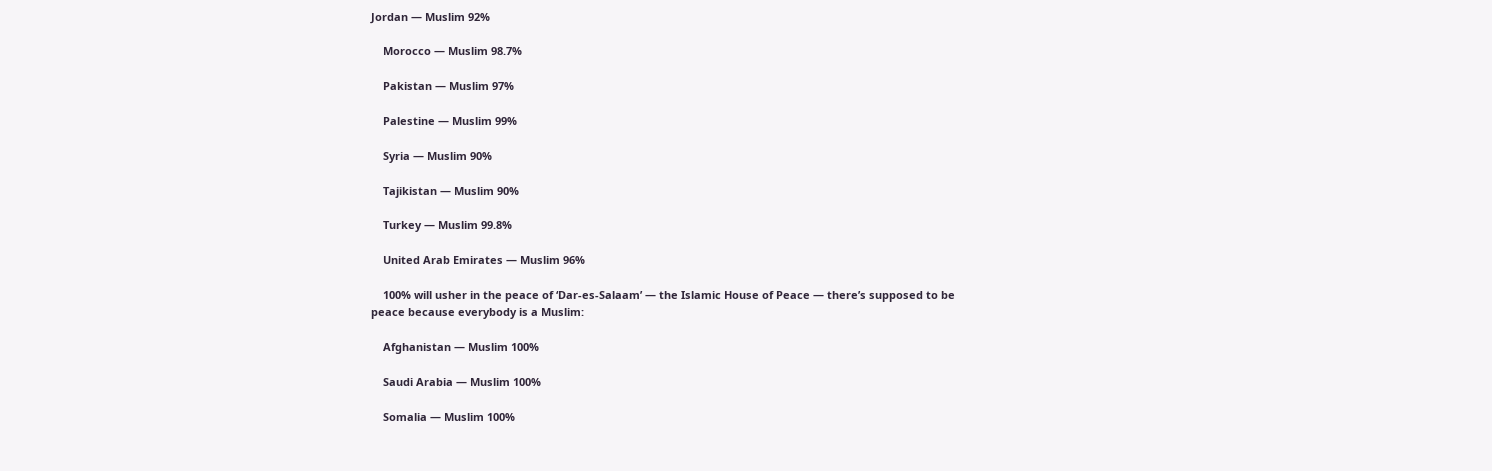Jordan — Muslim 92%

    Morocco — Muslim 98.7%

    Pakistan — Muslim 97%

    Palestine — Muslim 99%

    Syria — Muslim 90%

    Tajikistan — Muslim 90%

    Turkey — Muslim 99.8%

    United Arab Emirates — Muslim 96%

    100% will usher in the peace of ‘Dar-es-Salaam’ — the Islamic House of Peace — there’s supposed to be peace because everybody is a Muslim:

    Afghanistan — Muslim 100%

    Saudi Arabia — Muslim 100%

    Somalia — Muslim 100%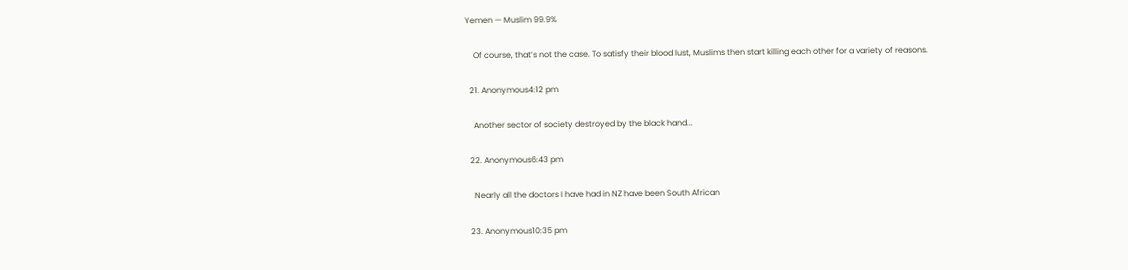Yemen — Muslim 99.9%

    Of course, that’s not the case. To satisfy their blood lust, Muslims then start killing each other for a variety of reasons.

  21. Anonymous4:12 pm

    Another sector of society destroyed by the black hand...

  22. Anonymous6:43 pm

    Nearly all the doctors I have had in NZ have been South African

  23. Anonymous10:35 pm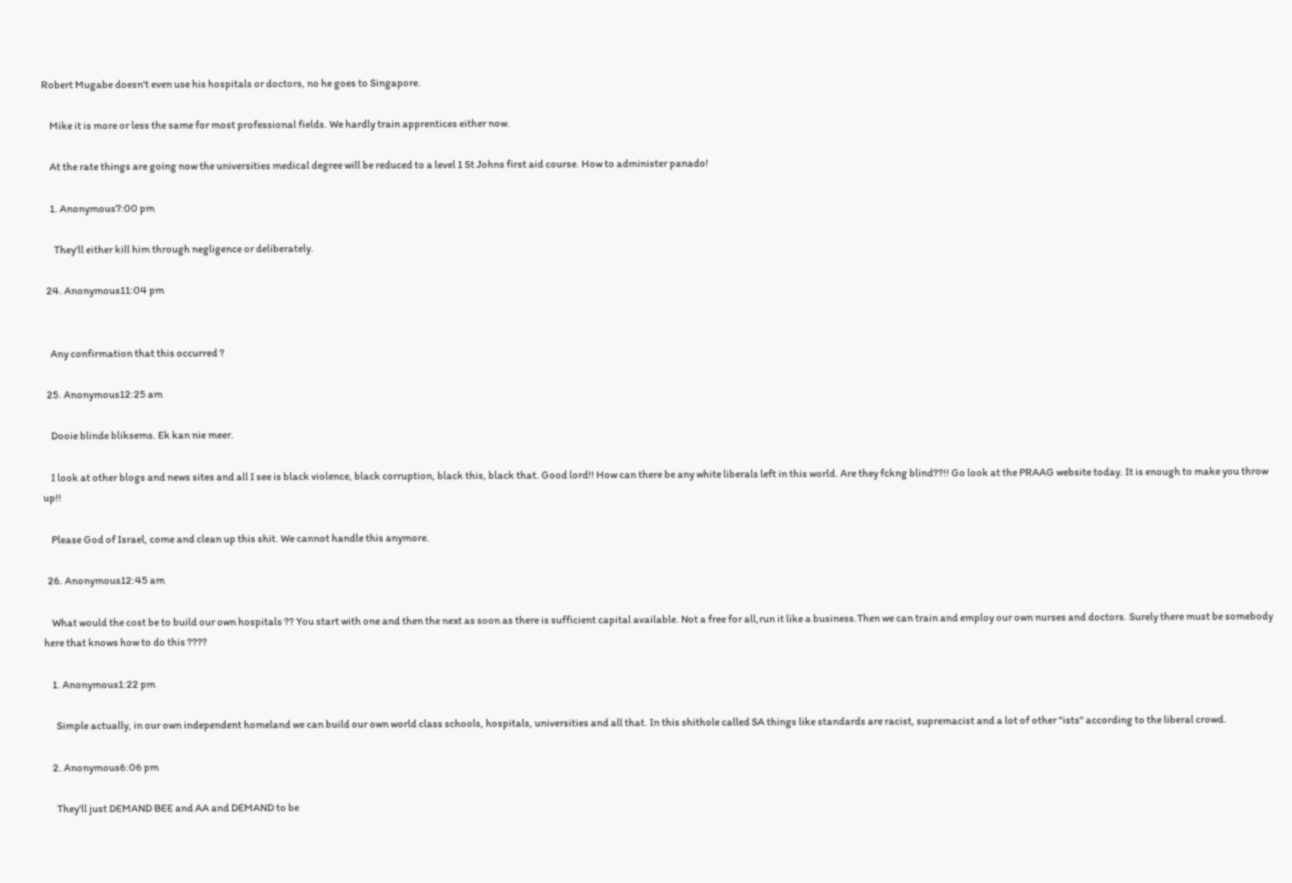Robert Mugabe doesn't even use his hospitals or doctors, no he goes to Singapore.

    Mike it is more or less the same for most professional fields. We hardly train apprentices either now.

    At the rate things are going now the universities medical degree will be reduced to a level 1 St Johns first aid course. How to administer panado!

    1. Anonymous7:00 pm

      They'll either kill him through negligence or deliberately.

  24. Anonymous11:04 pm


    Any confirmation that this occurred ?

  25. Anonymous12:25 am

    Dooie blinde bliksems. Ek kan nie meer.

    I look at other blogs and news sites and all I see is black violence, black corruption, black this, black that. Good lord!! How can there be any white liberals left in this world. Are they fckng blind??!! Go look at the PRAAG website today. It is enough to make you throw up!!

    Please God of Israel, come and clean up this shit. We cannot handle this anymore.

  26. Anonymous12:45 am

    What would the cost be to build our own hospitals ?? You start with one and then the next as soon as there is sufficient capital available. Not a free for all,run it like a business.Then we can train and employ our own nurses and doctors. Surely there must be somebody here that knows how to do this ????

    1. Anonymous1:22 pm

      Simple actually, in our own independent homeland we can build our own world class schools, hospitals, universities and all that. In this shithole called SA things like standards are racist, supremacist and a lot of other "ists" according to the liberal crowd.

    2. Anonymous6:06 pm

      They'll just DEMAND BEE and AA and DEMAND to be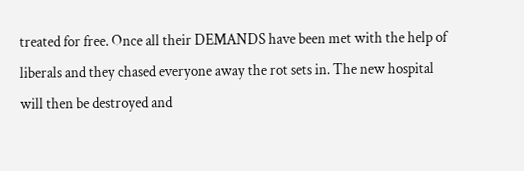treated for free. Once all their DEMANDS have been met with the help of liberals and they chased everyone away the rot sets in. The new hospital will then be destroyed and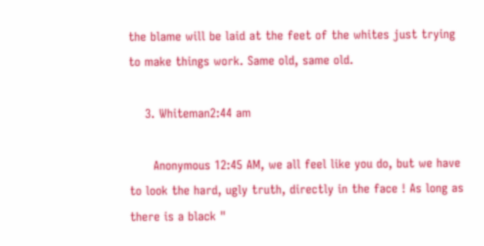the blame will be laid at the feet of the whites just trying to make things work. Same old, same old.

    3. Whiteman2:44 am

      Anonymous 12:45 AM, we all feel like you do, but we have to look the hard, ugly truth, directly in the face ! As long as there is a black "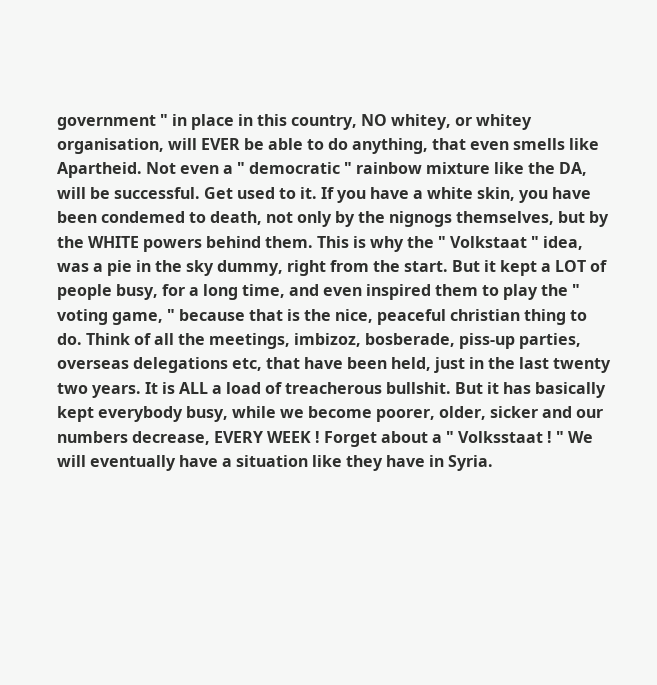government " in place in this country, NO whitey, or whitey organisation, will EVER be able to do anything, that even smells like Apartheid. Not even a " democratic " rainbow mixture like the DA, will be successful. Get used to it. If you have a white skin, you have been condemed to death, not only by the nignogs themselves, but by the WHITE powers behind them. This is why the " Volkstaat " idea, was a pie in the sky dummy, right from the start. But it kept a LOT of people busy, for a long time, and even inspired them to play the " voting game, " because that is the nice, peaceful christian thing to do. Think of all the meetings, imbizoz, bosberade, piss-up parties, overseas delegations etc, that have been held, just in the last twenty two years. It is ALL a load of treacherous bullshit. But it has basically kept everybody busy, while we become poorer, older, sicker and our numbers decrease, EVERY WEEK ! Forget about a " Volksstaat ! " We will eventually have a situation like they have in Syria.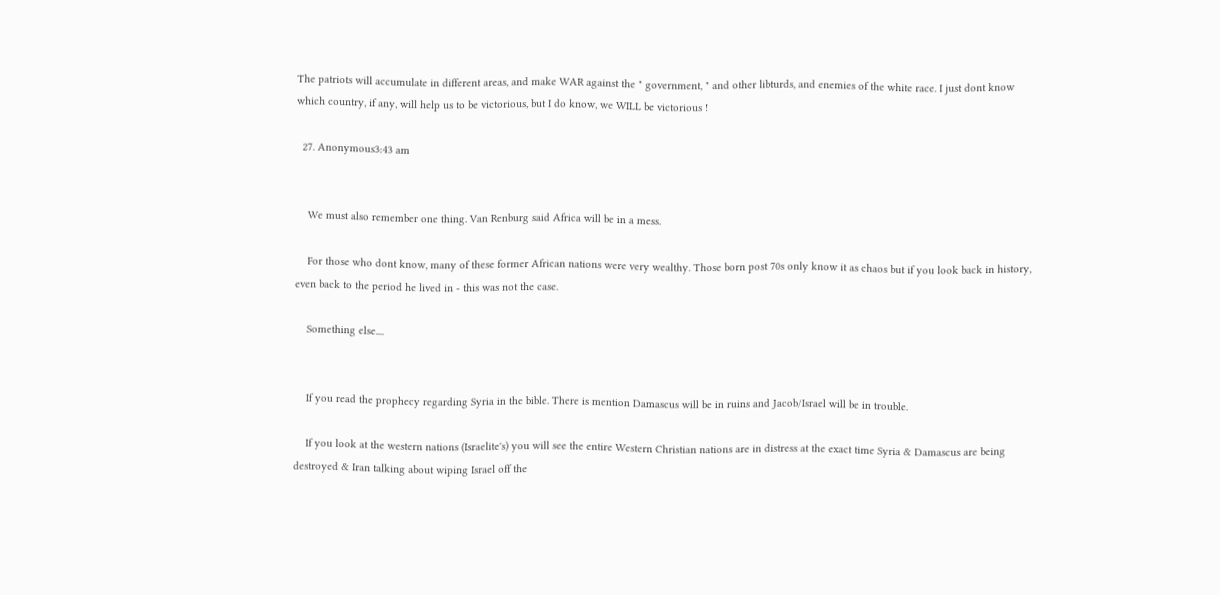The patriots will accumulate in different areas, and make WAR against the " government, " and other libturds, and enemies of the white race. I just dont know which country, if any, will help us to be victorious, but I do know, we WILL be victorious !

  27. Anonymous3:43 am


    We must also remember one thing. Van Renburg said Africa will be in a mess.

    For those who dont know, many of these former African nations were very wealthy. Those born post 70s only know it as chaos but if you look back in history, even back to the period he lived in - this was not the case.

    Something else....


    If you read the prophecy regarding Syria in the bible. There is mention Damascus will be in ruins and Jacob/Israel will be in trouble.

    If you look at the western nations (Israelite's) you will see the entire Western Christian nations are in distress at the exact time Syria & Damascus are being destroyed & Iran talking about wiping Israel off the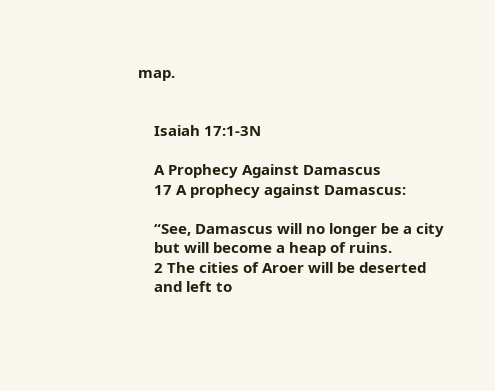map.


    Isaiah 17:1-3N

    A Prophecy Against Damascus
    17 A prophecy against Damascus:

    “See, Damascus will no longer be a city
    but will become a heap of ruins.
    2 The cities of Aroer will be deserted
    and left to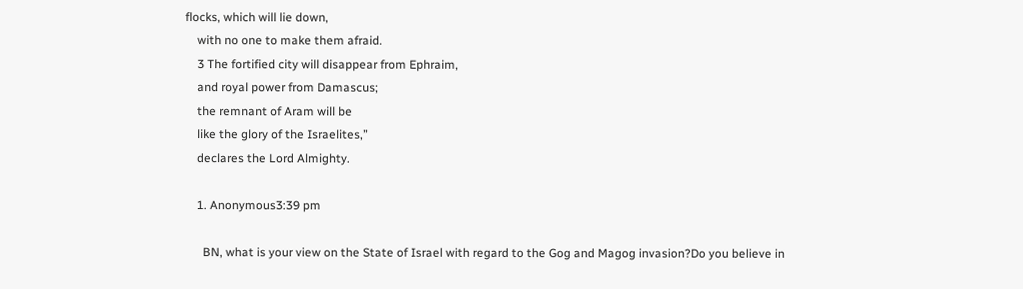flocks, which will lie down,
    with no one to make them afraid.
    3 The fortified city will disappear from Ephraim,
    and royal power from Damascus;
    the remnant of Aram will be
    like the glory of the Israelites,”
    declares the Lord Almighty.

    1. Anonymous3:39 pm

      BN, what is your view on the State of Israel with regard to the Gog and Magog invasion?Do you believe in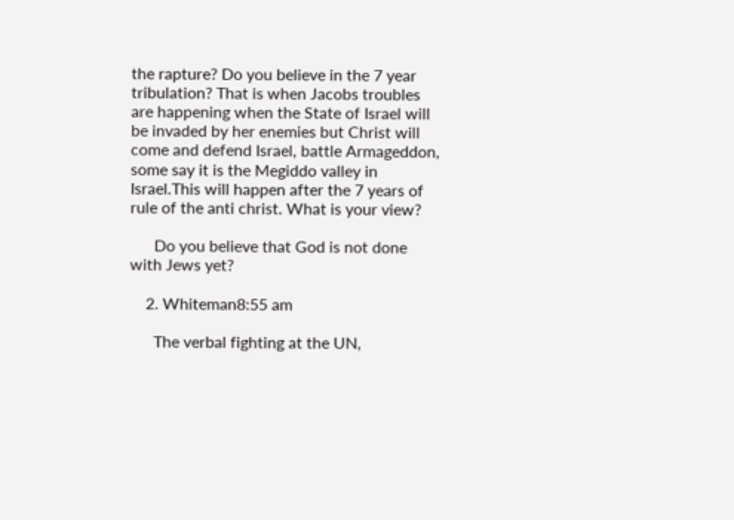the rapture? Do you believe in the 7 year tribulation? That is when Jacobs troubles are happening when the State of Israel will be invaded by her enemies but Christ will come and defend Israel, battle Armageddon, some say it is the Megiddo valley in Israel.This will happen after the 7 years of rule of the anti christ. What is your view?

      Do you believe that God is not done with Jews yet?

    2. Whiteman8:55 am

      The verbal fighting at the UN,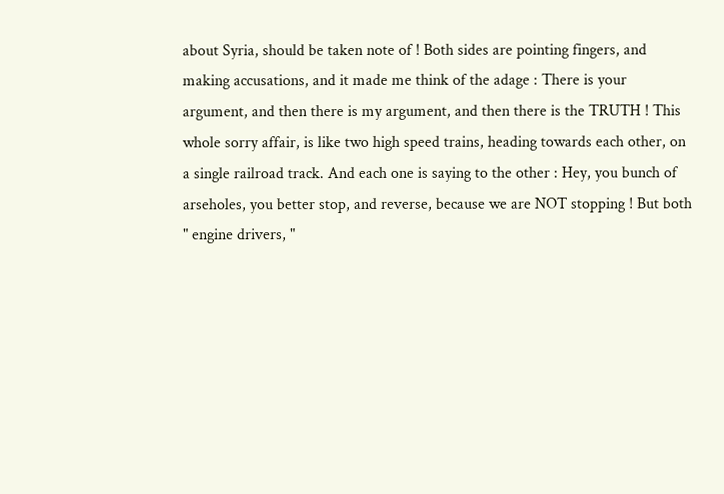about Syria, should be taken note of ! Both sides are pointing fingers, and making accusations, and it made me think of the adage : There is your argument, and then there is my argument, and then there is the TRUTH ! This whole sorry affair, is like two high speed trains, heading towards each other, on a single railroad track. And each one is saying to the other : Hey, you bunch of arseholes, you better stop, and reverse, because we are NOT stopping ! But both " engine drivers, "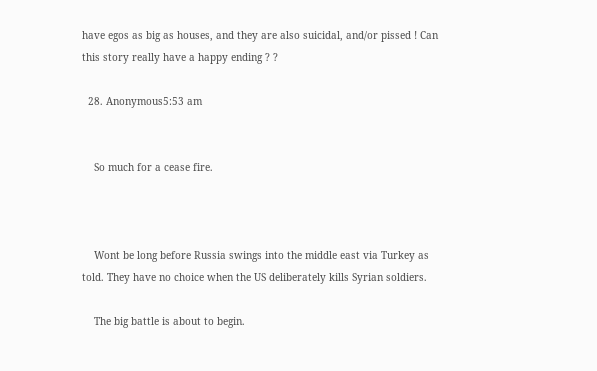have egos as big as houses, and they are also suicidal, and/or pissed ! Can this story really have a happy ending ? ?

  28. Anonymous5:53 am


    So much for a cease fire.



    Wont be long before Russia swings into the middle east via Turkey as told. They have no choice when the US deliberately kills Syrian soldiers.

    The big battle is about to begin.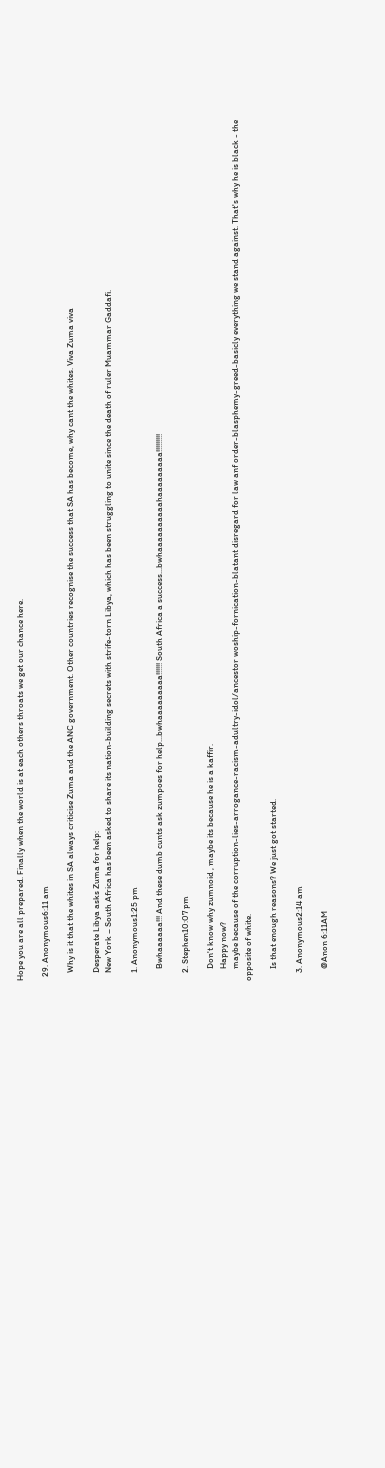Hope you are all prepared. Finally when the world is at each others throats we get our chance here.

  29. Anonymous6:11 am

    Why is it that the whites in SA always criticise Zuma and the ANC government. Other countries recognise the success that SA has become, why cant the whites. Viva Zuma viva

    Desperate Libya asks Zuma for help:
    New York – South Africa has been asked to share its nation-building secrets with strife-torn Libya, which has been struggling to unite since the death of ruler Muammar Gaddafi.

    1. Anonymous1:25 pm

      Bwhaaaaaa!!! And these dumb cunts ask zumpoes for help...bwhaaaaaaaaa!!!!!! South Africa a success...bwhaaaaaaaaaahaaaaaaaaa!!!!!!!!!

    2. Stephen10:07 pm

      Don't know why zumnoid , maybe its because he is a kaffir.
      Happy now?
      maybe because of the corruption-lies-arrogance-racism-adultry-idol/ancestor woship-fornication-blatant disregard for law anf order-blasphemy-greed-basicly everything we stand against. That's why he is black - the opposite of white.

      Is that enough reasons? We just got started.

    3. Anonymous2:14 am

      @Anon 6:11AM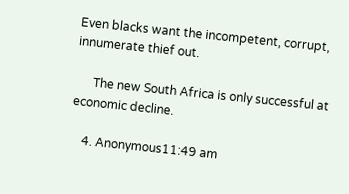Even blacks want the incompetent, corrupt, innumerate thief out.

      The new South Africa is only successful at economic decline.

    4. Anonymous11:49 am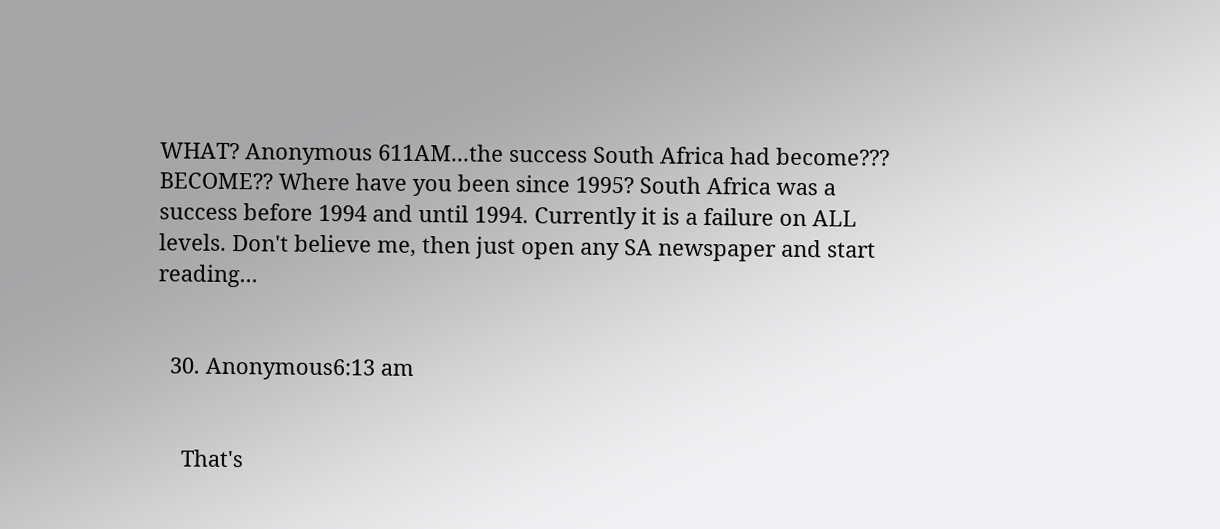WHAT? Anonymous 611AM...the success South Africa had become??? BECOME?? Where have you been since 1995? South Africa was a success before 1994 and until 1994. Currently it is a failure on ALL levels. Don't believe me, then just open any SA newspaper and start reading...


  30. Anonymous6:13 am


    That's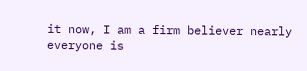it now, I am a firm believer nearly everyone is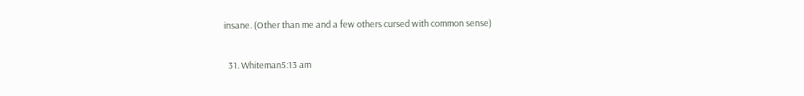insane. (Other than me and a few others cursed with common sense)

  31. Whiteman5:13 am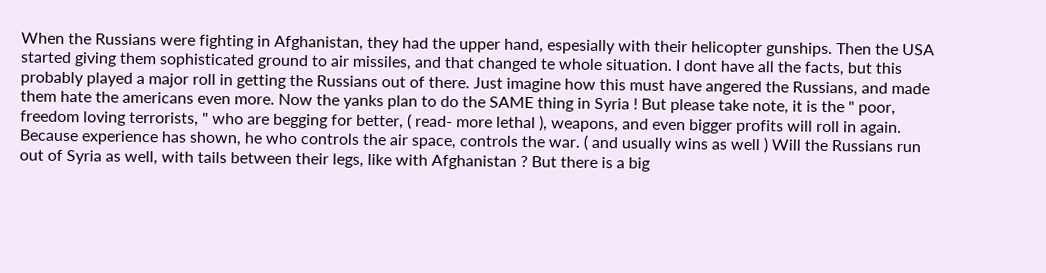When the Russians were fighting in Afghanistan, they had the upper hand, espesially with their helicopter gunships. Then the USA started giving them sophisticated ground to air missiles, and that changed te whole situation. I dont have all the facts, but this probably played a major roll in getting the Russians out of there. Just imagine how this must have angered the Russians, and made them hate the americans even more. Now the yanks plan to do the SAME thing in Syria ! But please take note, it is the " poor, freedom loving terrorists, " who are begging for better, ( read- more lethal ), weapons, and even bigger profits will roll in again. Because experience has shown, he who controls the air space, controls the war. ( and usually wins as well ) Will the Russians run out of Syria as well, with tails between their legs, like with Afghanistan ? But there is a big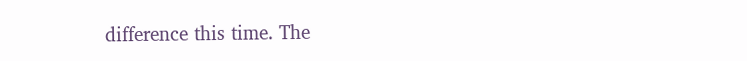difference this time. The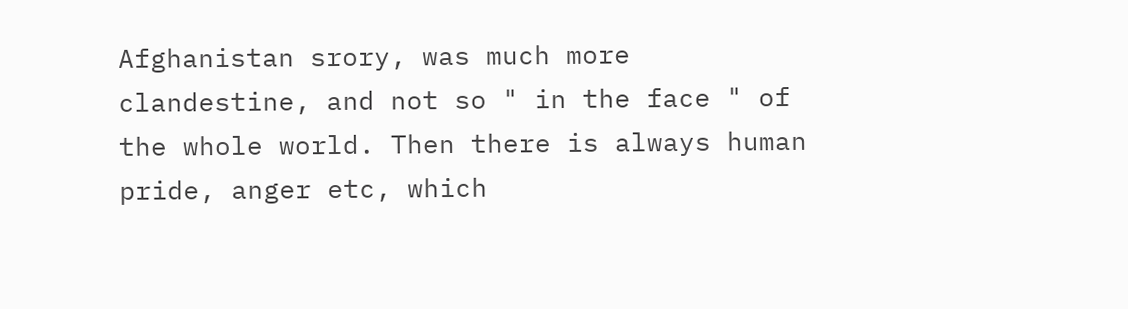Afghanistan srory, was much more clandestine, and not so " in the face " of the whole world. Then there is always human pride, anger etc, which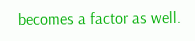becomes a factor as well.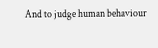And to judge human behaviour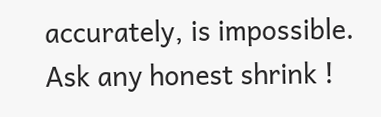accurately, is impossible. Ask any honest shrink !